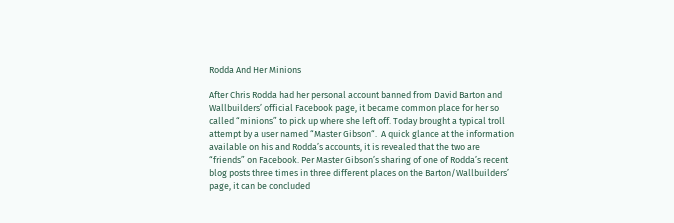Rodda And Her Minions

After Chris Rodda had her personal account banned from David Barton and Wallbuilders’ official Facebook page, it became common place for her so called “minions” to pick up where she left off. Today brought a typical troll attempt by a user named “Master Gibson“.  A quick glance at the information available on his and Rodda’s accounts, it is revealed that the two are “friends” on Facebook. Per Master Gibson’s sharing of one of Rodda’s recent blog posts three times in three different places on the Barton/Wallbuilders’ page, it can be concluded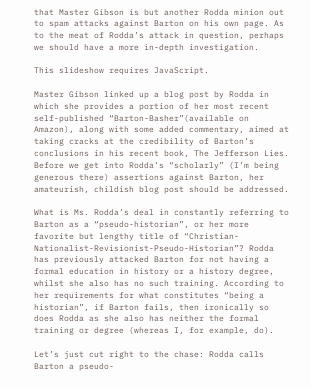that Master Gibson is but another Rodda minion out to spam attacks against Barton on his own page. As to the meat of Rodda’s attack in question, perhaps we should have a more in-depth investigation.

This slideshow requires JavaScript.

Master Gibson linked up a blog post by Rodda in which she provides a portion of her most recent self-published “Barton-Basher”(available on Amazon), along with some added commentary, aimed at taking cracks at the credibility of Barton’s conclusions in his recent book, The Jefferson Lies. Before we get into Rodda’s “scholarly” (I’m being generous there) assertions against Barton, her amateurish, childish blog post should be addressed.

What is Ms. Rodda’s deal in constantly referring to Barton as a “pseudo-historian”, or her more favorite but lengthy title of “Christian-Nationalist-Revisionist-Pseudo-Historian”? Rodda has previously attacked Barton for not having a formal education in history or a history degree, whilst she also has no such training. According to her requirements for what constitutes “being a historian”, if Barton fails, then ironically so does Rodda as she also has neither the formal training or degree (whereas I, for example, do).

Let’s just cut right to the chase: Rodda calls Barton a pseudo-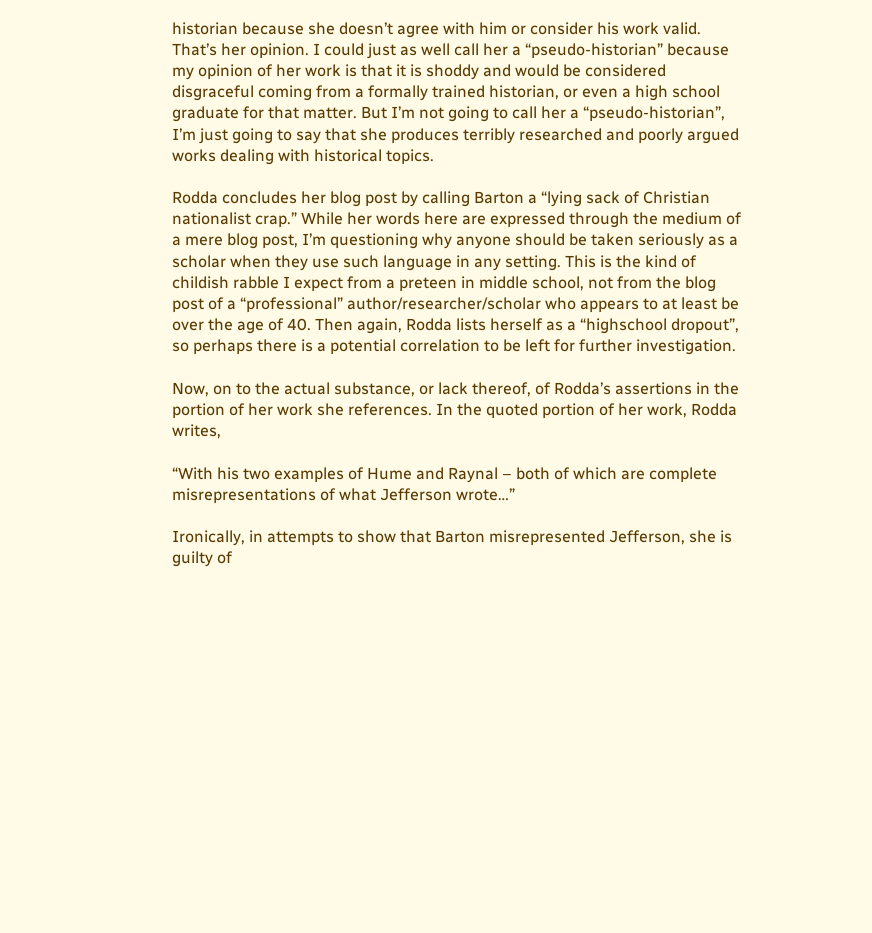historian because she doesn’t agree with him or consider his work valid. That’s her opinion. I could just as well call her a “pseudo-historian” because my opinion of her work is that it is shoddy and would be considered disgraceful coming from a formally trained historian, or even a high school graduate for that matter. But I’m not going to call her a “pseudo-historian”, I’m just going to say that she produces terribly researched and poorly argued works dealing with historical topics.

Rodda concludes her blog post by calling Barton a “lying sack of Christian nationalist crap.” While her words here are expressed through the medium of a mere blog post, I’m questioning why anyone should be taken seriously as a scholar when they use such language in any setting. This is the kind of childish rabble I expect from a preteen in middle school, not from the blog post of a “professional” author/researcher/scholar who appears to at least be over the age of 40. Then again, Rodda lists herself as a “highschool dropout”, so perhaps there is a potential correlation to be left for further investigation.

Now, on to the actual substance, or lack thereof, of Rodda’s assertions in the portion of her work she references. In the quoted portion of her work, Rodda writes,

“With his two examples of Hume and Raynal – both of which are complete misrepresentations of what Jefferson wrote…”

Ironically, in attempts to show that Barton misrepresented Jefferson, she is guilty of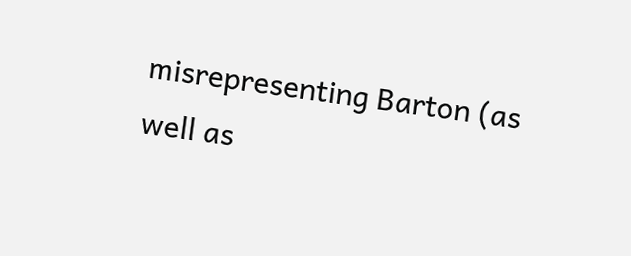misrepresenting Barton (as well as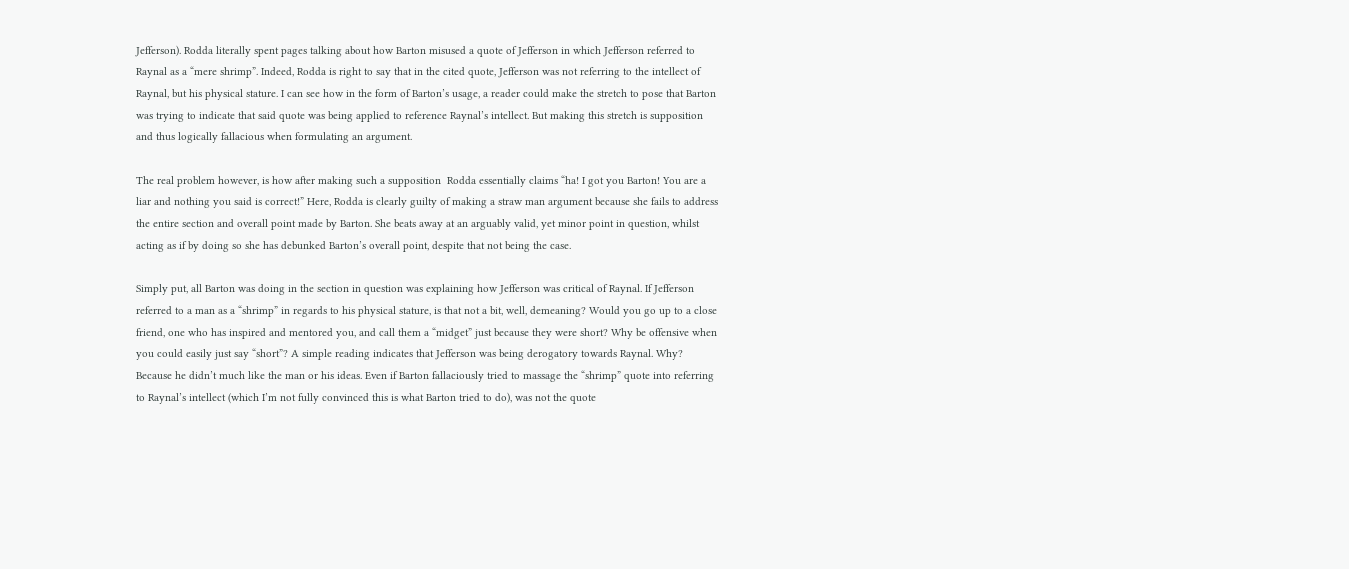Jefferson). Rodda literally spent pages talking about how Barton misused a quote of Jefferson in which Jefferson referred to Raynal as a “mere shrimp”. Indeed, Rodda is right to say that in the cited quote, Jefferson was not referring to the intellect of Raynal, but his physical stature. I can see how in the form of Barton’s usage, a reader could make the stretch to pose that Barton was trying to indicate that said quote was being applied to reference Raynal’s intellect. But making this stretch is supposition and thus logically fallacious when formulating an argument.

The real problem however, is how after making such a supposition  Rodda essentially claims “ha! I got you Barton! You are a liar and nothing you said is correct!” Here, Rodda is clearly guilty of making a straw man argument because she fails to address the entire section and overall point made by Barton. She beats away at an arguably valid, yet minor point in question, whilst acting as if by doing so she has debunked Barton’s overall point, despite that not being the case.

Simply put, all Barton was doing in the section in question was explaining how Jefferson was critical of Raynal. If Jefferson referred to a man as a “shrimp” in regards to his physical stature, is that not a bit, well, demeaning? Would you go up to a close friend, one who has inspired and mentored you, and call them a “midget” just because they were short? Why be offensive when you could easily just say “short”? A simple reading indicates that Jefferson was being derogatory towards Raynal. Why? Because he didn’t much like the man or his ideas. Even if Barton fallaciously tried to massage the “shrimp” quote into referring to Raynal’s intellect (which I’m not fully convinced this is what Barton tried to do), was not the quote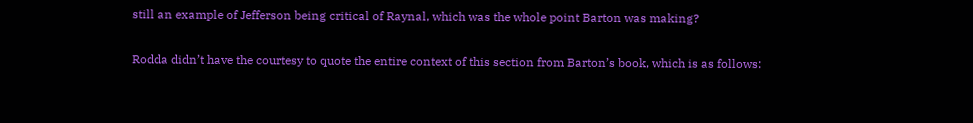still an example of Jefferson being critical of Raynal, which was the whole point Barton was making?

Rodda didn’t have the courtesy to quote the entire context of this section from Barton’s book, which is as follows: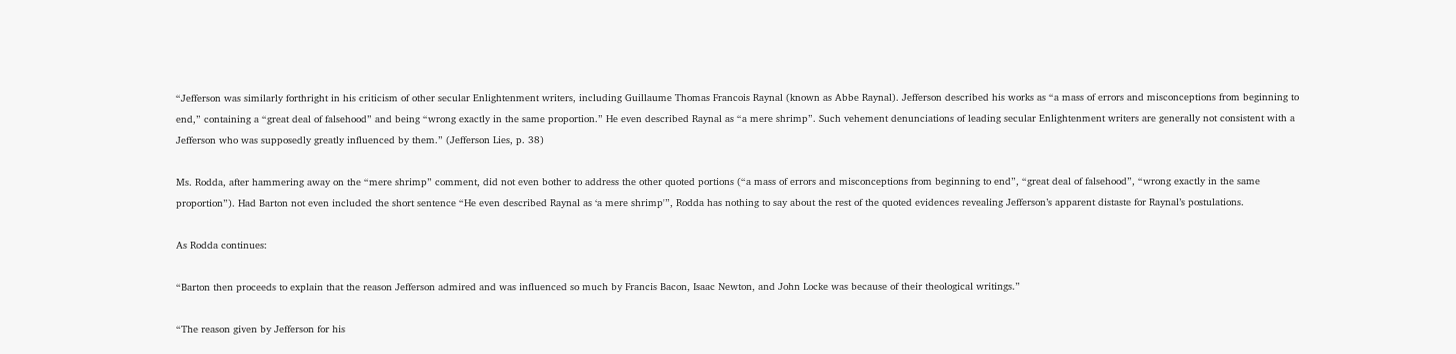“Jefferson was similarly forthright in his criticism of other secular Enlightenment writers, including Guillaume Thomas Francois Raynal (known as Abbe Raynal). Jefferson described his works as “a mass of errors and misconceptions from beginning to end,” containing a “great deal of falsehood” and being “wrong exactly in the same proportion.” He even described Raynal as “a mere shrimp”. Such vehement denunciations of leading secular Enlightenment writers are generally not consistent with a Jefferson who was supposedly greatly influenced by them.” (Jefferson Lies, p. 38)

Ms. Rodda, after hammering away on the “mere shrimp” comment, did not even bother to address the other quoted portions (“a mass of errors and misconceptions from beginning to end”, “great deal of falsehood”, “wrong exactly in the same proportion”). Had Barton not even included the short sentence “He even described Raynal as ‘a mere shrimp'”, Rodda has nothing to say about the rest of the quoted evidences revealing Jefferson’s apparent distaste for Raynal’s postulations.

As Rodda continues:

“Barton then proceeds to explain that the reason Jefferson admired and was influenced so much by Francis Bacon, Isaac Newton, and John Locke was because of their theological writings.”

“The reason given by Jefferson for his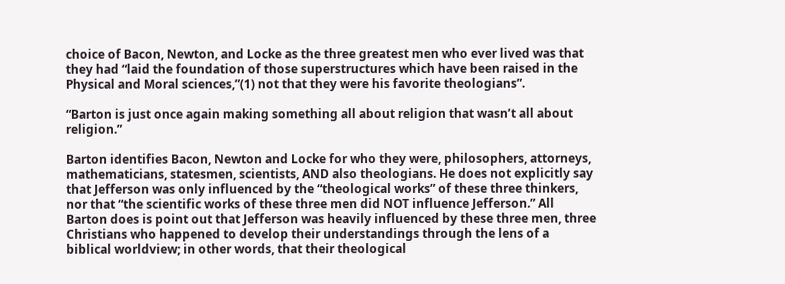choice of Bacon, Newton, and Locke as the three greatest men who ever lived was that they had “laid the foundation of those superstructures which have been raised in the Physical and Moral sciences,”(1) not that they were his favorite theologians”.

“Barton is just once again making something all about religion that wasn’t all about religion.”

Barton identifies Bacon, Newton and Locke for who they were, philosophers, attorneys, mathematicians, statesmen, scientists, AND also theologians. He does not explicitly say that Jefferson was only influenced by the “theological works” of these three thinkers, nor that “the scientific works of these three men did NOT influence Jefferson.” All Barton does is point out that Jefferson was heavily influenced by these three men, three Christians who happened to develop their understandings through the lens of a biblical worldview; in other words, that their theological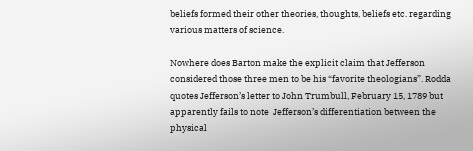beliefs formed their other theories, thoughts, beliefs etc. regarding various matters of science.

Nowhere does Barton make the explicit claim that Jefferson considered those three men to be his “favorite theologians”. Rodda quotes Jefferson’s letter to John Trumbull, February 15, 1789 but apparently fails to note  Jefferson’s differentiation between the physical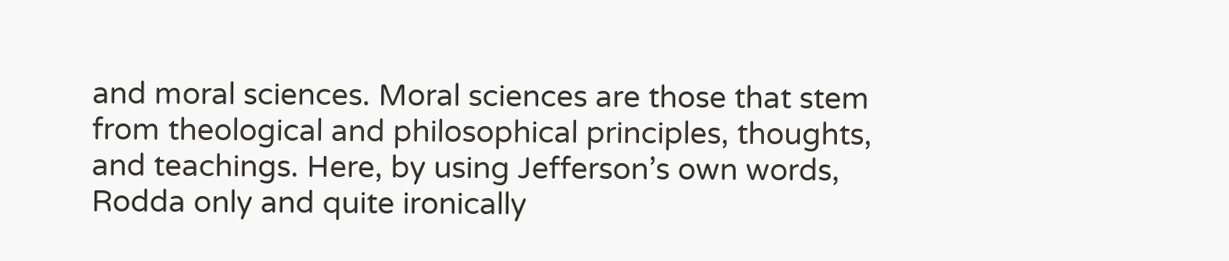and moral sciences. Moral sciences are those that stem from theological and philosophical principles, thoughts, and teachings. Here, by using Jefferson’s own words, Rodda only and quite ironically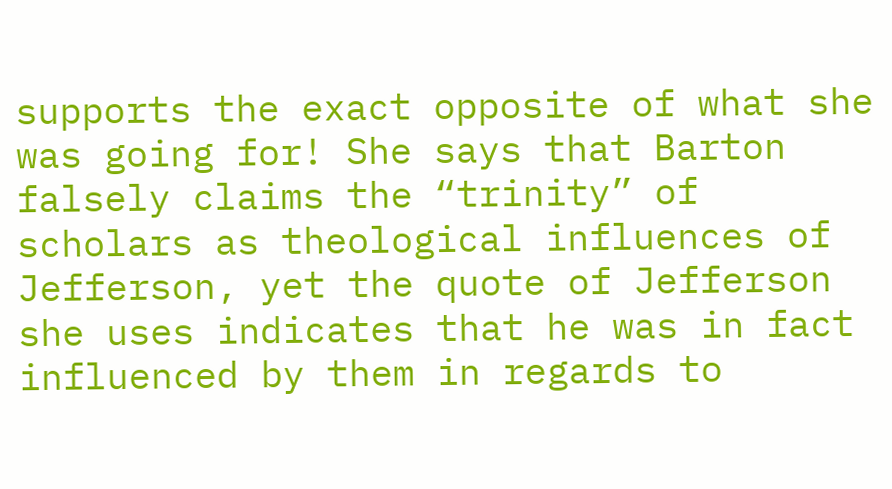supports the exact opposite of what she was going for! She says that Barton falsely claims the “trinity” of scholars as theological influences of Jefferson, yet the quote of Jefferson she uses indicates that he was in fact influenced by them in regards to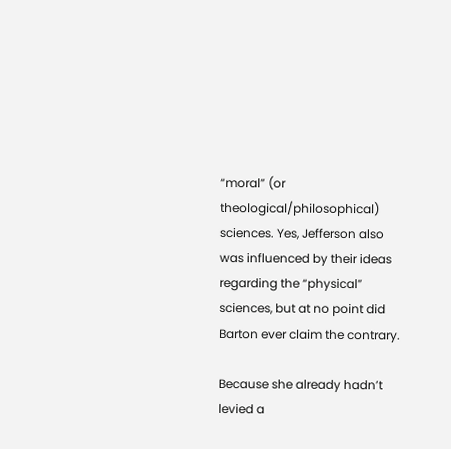“moral” (or theological/philosophical) sciences. Yes, Jefferson also was influenced by their ideas regarding the “physical” sciences, but at no point did Barton ever claim the contrary.

Because she already hadn’t levied a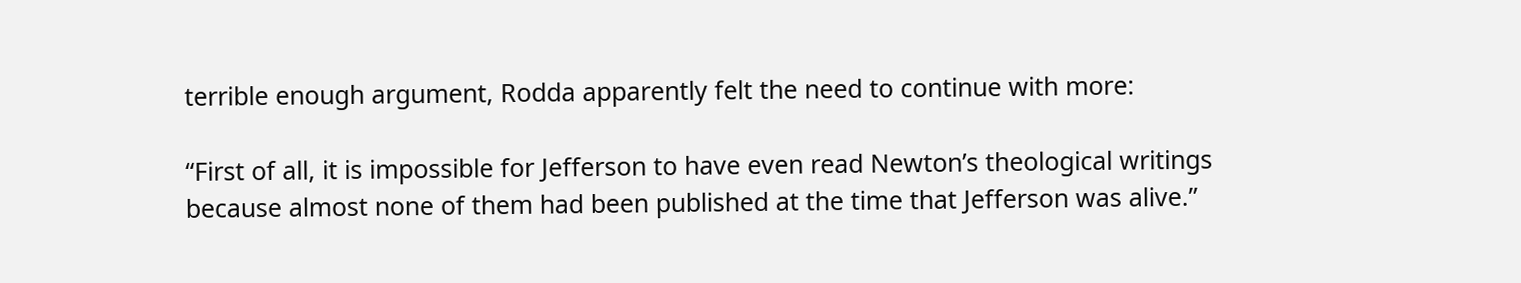terrible enough argument, Rodda apparently felt the need to continue with more:

“First of all, it is impossible for Jefferson to have even read Newton’s theological writings because almost none of them had been published at the time that Jefferson was alive.”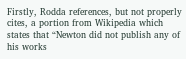Firstly, Rodda references, but not properly cites, a portion from Wikipedia which states that “Newton did not publish any of his works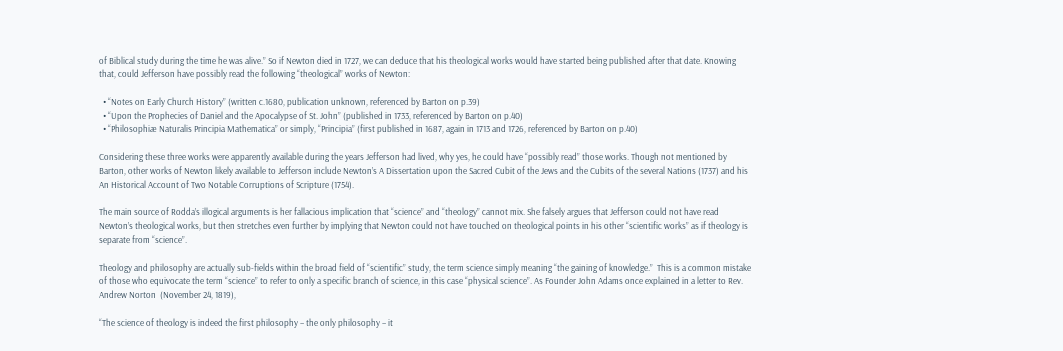of Biblical study during the time he was alive.” So if Newton died in 1727, we can deduce that his theological works would have started being published after that date. Knowing that, could Jefferson have possibly read the following “theological” works of Newton:

  • “Notes on Early Church History” (written c.1680, publication unknown, referenced by Barton on p.39)
  • “Upon the Prophecies of Daniel and the Apocalypse of St. John” (published in 1733, referenced by Barton on p.40)
  • “Philosophiæ Naturalis Principia Mathematica” or simply, “Principia” (first published in 1687, again in 1713 and 1726, referenced by Barton on p.40)

Considering these three works were apparently available during the years Jefferson had lived, why yes, he could have “possibly read” those works. Though not mentioned by Barton, other works of Newton likely available to Jefferson include Newton’s A Dissertation upon the Sacred Cubit of the Jews and the Cubits of the several Nations (1737) and his An Historical Account of Two Notable Corruptions of Scripture (1754).

The main source of Rodda’s illogical arguments is her fallacious implication that “science” and “theology” cannot mix. She falsely argues that Jefferson could not have read Newton’s theological works, but then stretches even further by implying that Newton could not have touched on theological points in his other “scientific works” as if theology is separate from “science”.

Theology and philosophy are actually sub-fields within the broad field of “scientific” study, the term science simply meaning “the gaining of knowledge.”  This is a common mistake of those who equivocate the term “science” to refer to only a specific branch of science, in this case “physical science”. As Founder John Adams once explained in a letter to Rev. Andrew Norton  (November 24, 1819),

“The science of theology is indeed the first philosophy – the only philosophy – it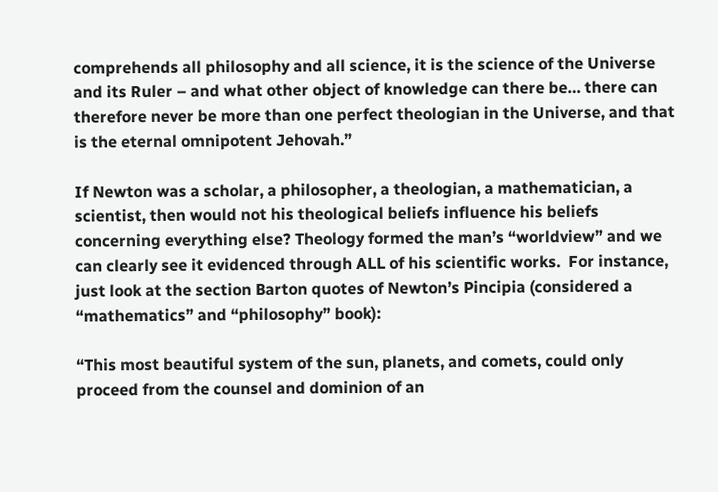comprehends all philosophy and all science, it is the science of the Universe and its Ruler – and what other object of knowledge can there be… there can therefore never be more than one perfect theologian in the Universe, and that is the eternal omnipotent Jehovah.”

If Newton was a scholar, a philosopher, a theologian, a mathematician, a scientist, then would not his theological beliefs influence his beliefs concerning everything else? Theology formed the man’s “worldview” and we can clearly see it evidenced through ALL of his scientific works.  For instance, just look at the section Barton quotes of Newton’s Pincipia (considered a “mathematics” and “philosophy” book):

“This most beautiful system of the sun, planets, and comets, could only proceed from the counsel and dominion of an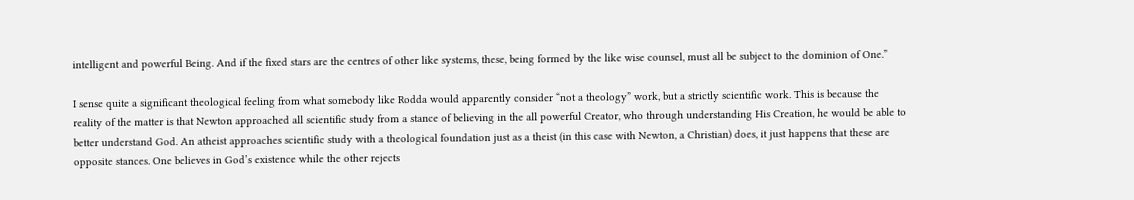intelligent and powerful Being. And if the fixed stars are the centres of other like systems, these, being formed by the like wise counsel, must all be subject to the dominion of One.”

I sense quite a significant theological feeling from what somebody like Rodda would apparently consider “not a theology” work, but a strictly scientific work. This is because the reality of the matter is that Newton approached all scientific study from a stance of believing in the all powerful Creator, who through understanding His Creation, he would be able to better understand God. An atheist approaches scientific study with a theological foundation just as a theist (in this case with Newton, a Christian) does, it just happens that these are opposite stances. One believes in God’s existence while the other rejects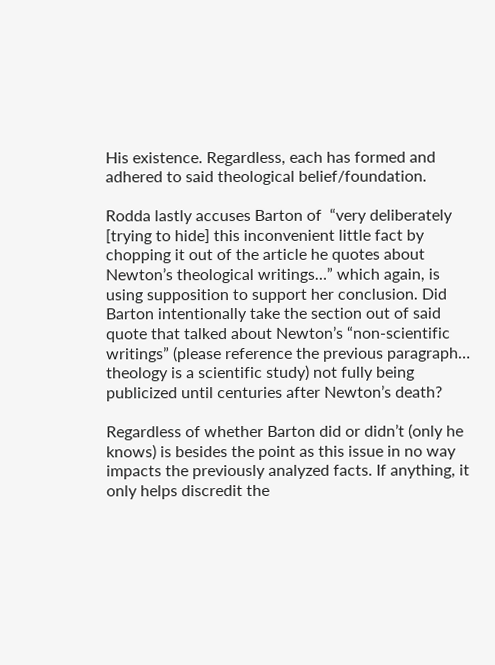His existence. Regardless, each has formed and adhered to said theological belief/foundation.

Rodda lastly accuses Barton of  “very deliberately [trying to hide] this inconvenient little fact by chopping it out of the article he quotes about Newton’s theological writings…” which again, is using supposition to support her conclusion. Did Barton intentionally take the section out of said quote that talked about Newton’s “non-scientific writings” (please reference the previous paragraph… theology is a scientific study) not fully being publicized until centuries after Newton’s death?

Regardless of whether Barton did or didn’t (only he knows) is besides the point as this issue in no way impacts the previously analyzed facts. If anything, it only helps discredit the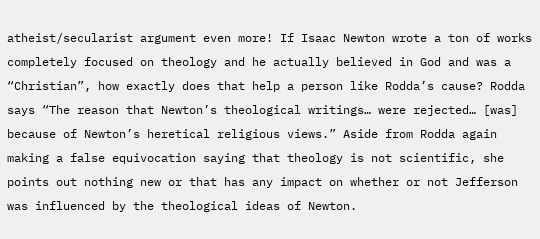atheist/secularist argument even more! If Isaac Newton wrote a ton of works completely focused on theology and he actually believed in God and was a “Christian”, how exactly does that help a person like Rodda’s cause? Rodda says “The reason that Newton’s theological writings… were rejected… [was] because of Newton’s heretical religious views.” Aside from Rodda again making a false equivocation saying that theology is not scientific, she points out nothing new or that has any impact on whether or not Jefferson was influenced by the theological ideas of Newton.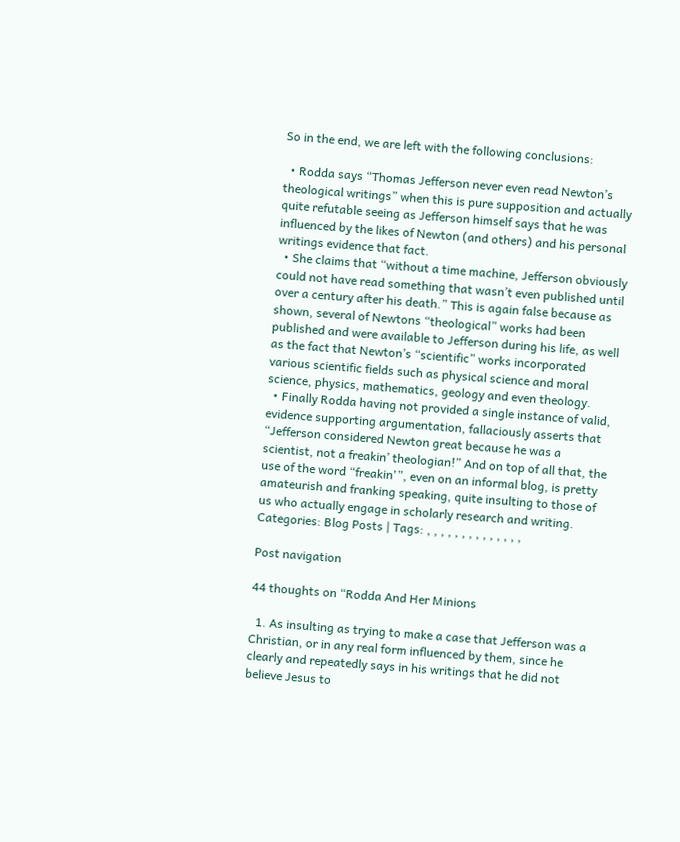So in the end, we are left with the following conclusions:

  • Rodda says “Thomas Jefferson never even read Newton’s theological writings” when this is pure supposition and actually quite refutable seeing as Jefferson himself says that he was influenced by the likes of Newton (and others) and his personal writings evidence that fact.
  • She claims that “without a time machine, Jefferson obviously could not have read something that wasn’t even published until over a century after his death.” This is again false because as shown, several of Newtons “theological” works had been published and were available to Jefferson during his life, as well as the fact that Newton’s “scientific” works incorporated various scientific fields such as physical science and moral science, physics, mathematics, geology and even theology.
  • Finally Rodda having not provided a single instance of valid, evidence supporting argumentation, fallaciously asserts that “Jefferson considered Newton great because he was a scientist, not a freakin’ theologian!” And on top of all that, the use of the word “freakin'”, even on an informal blog, is pretty amateurish and franking speaking, quite insulting to those of us who actually engage in scholarly research and writing.
Categories: Blog Posts | Tags: , , , , , , , , , , , , , ,

Post navigation

44 thoughts on “Rodda And Her Minions

  1. As insulting as trying to make a case that Jefferson was a Christian, or in any real form influenced by them, since he clearly and repeatedly says in his writings that he did not believe Jesus to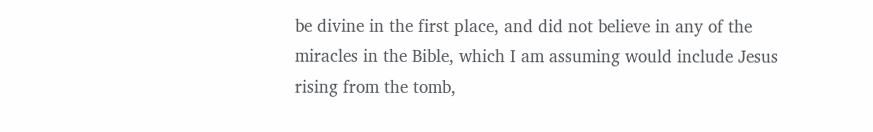be divine in the first place, and did not believe in any of the miracles in the Bible, which I am assuming would include Jesus rising from the tomb,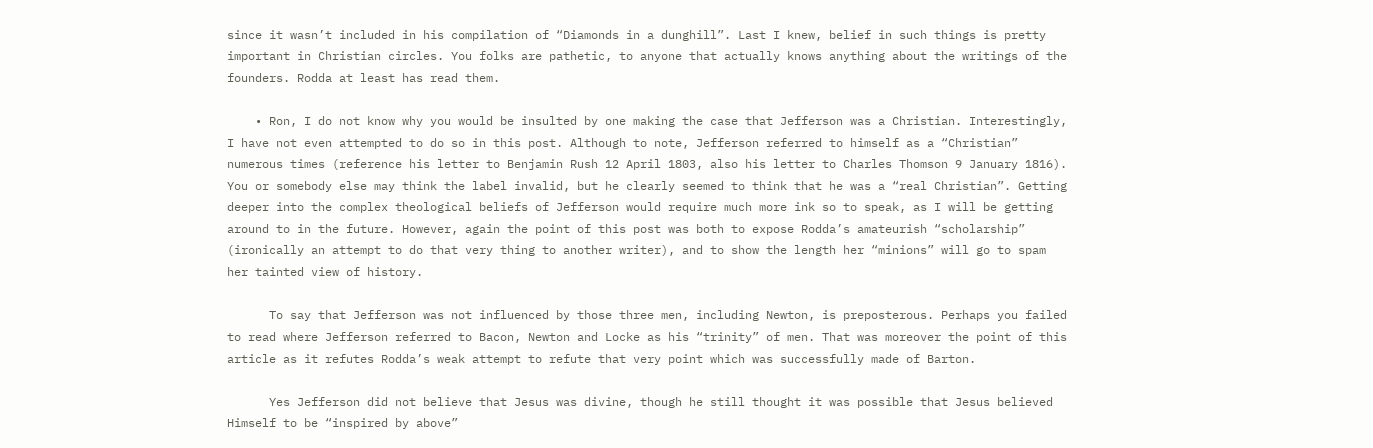since it wasn’t included in his compilation of “Diamonds in a dunghill”. Last I knew, belief in such things is pretty important in Christian circles. You folks are pathetic, to anyone that actually knows anything about the writings of the founders. Rodda at least has read them.

    • Ron, I do not know why you would be insulted by one making the case that Jefferson was a Christian. Interestingly, I have not even attempted to do so in this post. Although to note, Jefferson referred to himself as a “Christian” numerous times (reference his letter to Benjamin Rush 12 April 1803, also his letter to Charles Thomson 9 January 1816). You or somebody else may think the label invalid, but he clearly seemed to think that he was a “real Christian”. Getting deeper into the complex theological beliefs of Jefferson would require much more ink so to speak, as I will be getting around to in the future. However, again the point of this post was both to expose Rodda’s amateurish “scholarship” (ironically an attempt to do that very thing to another writer), and to show the length her “minions” will go to spam her tainted view of history.

      To say that Jefferson was not influenced by those three men, including Newton, is preposterous. Perhaps you failed to read where Jefferson referred to Bacon, Newton and Locke as his “trinity” of men. That was moreover the point of this article as it refutes Rodda’s weak attempt to refute that very point which was successfully made of Barton.

      Yes Jefferson did not believe that Jesus was divine, though he still thought it was possible that Jesus believed Himself to be “inspired by above”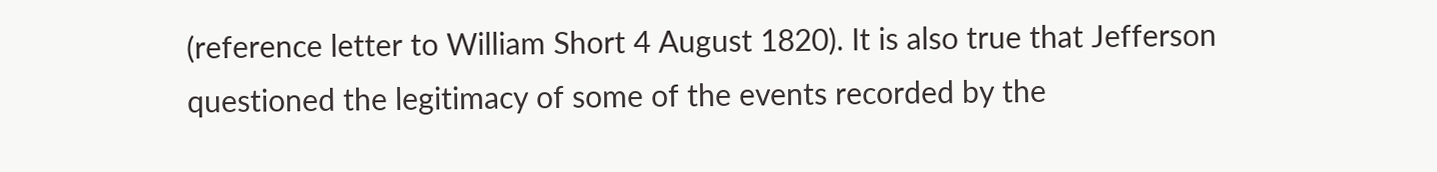(reference letter to William Short 4 August 1820). It is also true that Jefferson questioned the legitimacy of some of the events recorded by the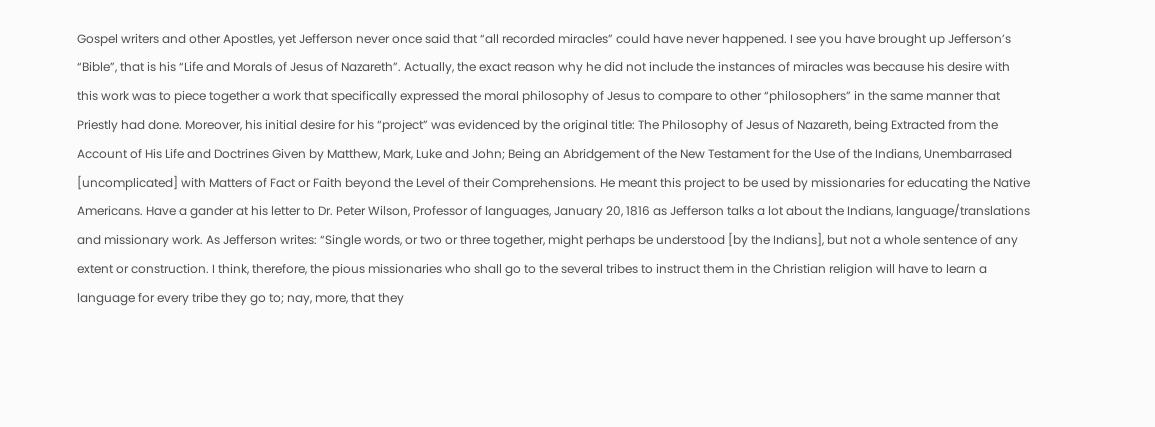Gospel writers and other Apostles, yet Jefferson never once said that “all recorded miracles” could have never happened. I see you have brought up Jefferson’s “Bible”, that is his “Life and Morals of Jesus of Nazareth”. Actually, the exact reason why he did not include the instances of miracles was because his desire with this work was to piece together a work that specifically expressed the moral philosophy of Jesus to compare to other “philosophers” in the same manner that Priestly had done. Moreover, his initial desire for his “project” was evidenced by the original title: The Philosophy of Jesus of Nazareth, being Extracted from the Account of His Life and Doctrines Given by Matthew, Mark, Luke and John; Being an Abridgement of the New Testament for the Use of the Indians, Unembarrased [uncomplicated] with Matters of Fact or Faith beyond the Level of their Comprehensions. He meant this project to be used by missionaries for educating the Native Americans. Have a gander at his letter to Dr. Peter Wilson, Professor of languages, January 20, 1816 as Jefferson talks a lot about the Indians, language/translations and missionary work. As Jefferson writes: “Single words, or two or three together, might perhaps be understood [by the Indians], but not a whole sentence of any extent or construction. I think, therefore, the pious missionaries who shall go to the several tribes to instruct them in the Christian religion will have to learn a language for every tribe they go to; nay, more, that they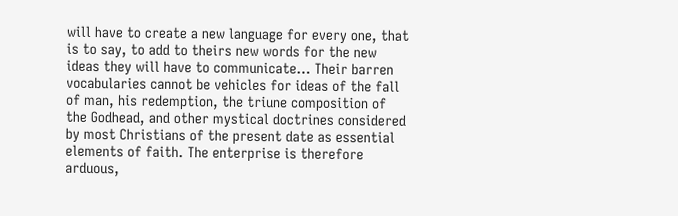will have to create a new language for every one, that is to say, to add to theirs new words for the new ideas they will have to communicate… Their barren vocabularies cannot be vehicles for ideas of the fall of man, his redemption, the triune composition of the Godhead, and other mystical doctrines considered by most Christians of the present date as essential elements of faith. The enterprise is therefore arduous,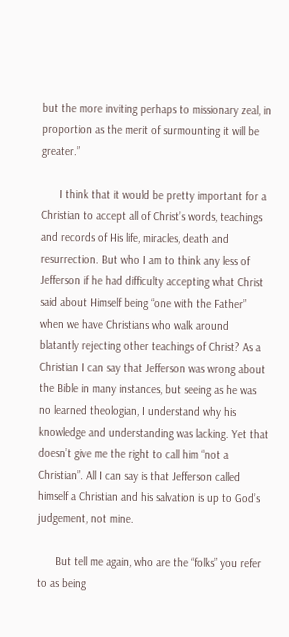but the more inviting perhaps to missionary zeal, in proportion as the merit of surmounting it will be greater.”

      I think that it would be pretty important for a Christian to accept all of Christ’s words, teachings and records of His life, miracles, death and resurrection. But who I am to think any less of Jefferson if he had difficulty accepting what Christ said about Himself being “one with the Father” when we have Christians who walk around blatantly rejecting other teachings of Christ? As a Christian I can say that Jefferson was wrong about the Bible in many instances, but seeing as he was no learned theologian, I understand why his knowledge and understanding was lacking. Yet that doesn’t give me the right to call him “not a Christian”. All I can say is that Jefferson called himself a Christian and his salvation is up to God’s judgement, not mine.

      But tell me again, who are the “folks” you refer to as being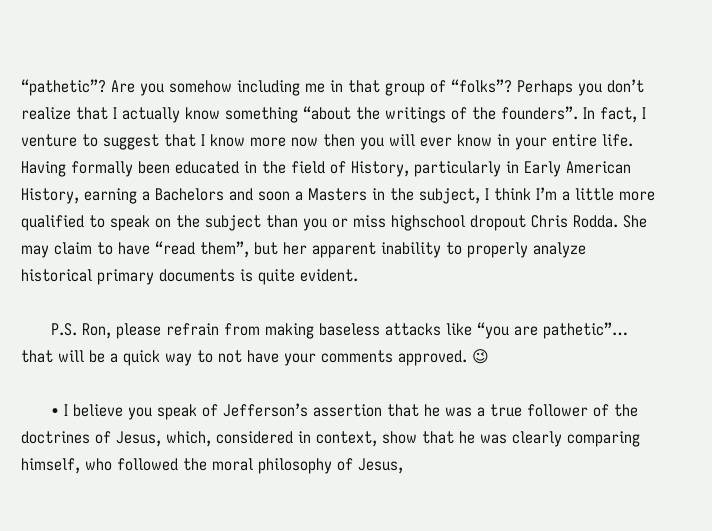“pathetic”? Are you somehow including me in that group of “folks”? Perhaps you don’t realize that I actually know something “about the writings of the founders”. In fact, I venture to suggest that I know more now then you will ever know in your entire life. Having formally been educated in the field of History, particularly in Early American History, earning a Bachelors and soon a Masters in the subject, I think I’m a little more qualified to speak on the subject than you or miss highschool dropout Chris Rodda. She may claim to have “read them”, but her apparent inability to properly analyze historical primary documents is quite evident.

      P.S. Ron, please refrain from making baseless attacks like “you are pathetic”… that will be a quick way to not have your comments approved. 😉

      • I believe you speak of Jefferson’s assertion that he was a true follower of the doctrines of Jesus, which, considered in context, show that he was clearly comparing himself, who followed the moral philosophy of Jesus,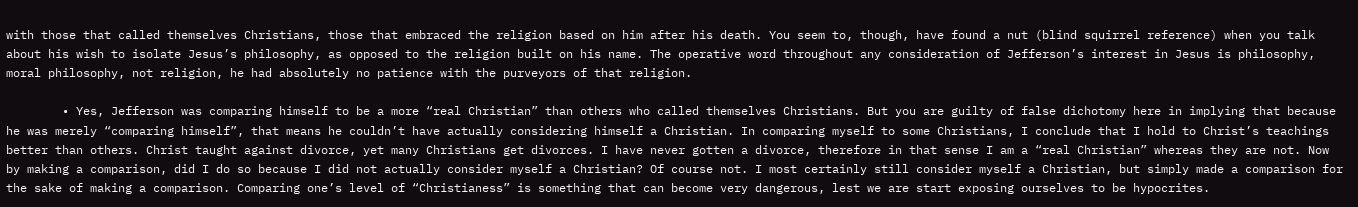with those that called themselves Christians, those that embraced the religion based on him after his death. You seem to, though, have found a nut (blind squirrel reference) when you talk about his wish to isolate Jesus’s philosophy, as opposed to the religion built on his name. The operative word throughout any consideration of Jefferson’s interest in Jesus is philosophy, moral philosophy, not religion, he had absolutely no patience with the purveyors of that religion.

        • Yes, Jefferson was comparing himself to be a more “real Christian” than others who called themselves Christians. But you are guilty of false dichotomy here in implying that because he was merely “comparing himself”, that means he couldn’t have actually considering himself a Christian. In comparing myself to some Christians, I conclude that I hold to Christ’s teachings better than others. Christ taught against divorce, yet many Christians get divorces. I have never gotten a divorce, therefore in that sense I am a “real Christian” whereas they are not. Now by making a comparison, did I do so because I did not actually consider myself a Christian? Of course not. I most certainly still consider myself a Christian, but simply made a comparison for the sake of making a comparison. Comparing one’s level of “Christianess” is something that can become very dangerous, lest we are start exposing ourselves to be hypocrites.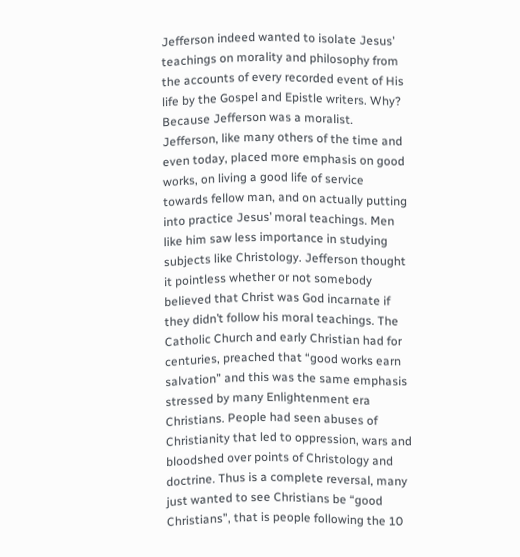Jefferson indeed wanted to isolate Jesus’ teachings on morality and philosophy from the accounts of every recorded event of His life by the Gospel and Epistle writers. Why? Because Jefferson was a moralist. Jefferson, like many others of the time and even today, placed more emphasis on good works, on living a good life of service towards fellow man, and on actually putting into practice Jesus’ moral teachings. Men like him saw less importance in studying subjects like Christology. Jefferson thought it pointless whether or not somebody believed that Christ was God incarnate if they didn’t follow his moral teachings. The Catholic Church and early Christian had for centuries, preached that “good works earn salvation” and this was the same emphasis stressed by many Enlightenment era Christians. People had seen abuses of Christianity that led to oppression, wars and bloodshed over points of Christology and doctrine. Thus is a complete reversal, many just wanted to see Christians be “good Christians”, that is people following the 10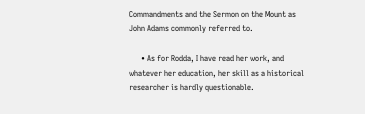Commandments and the Sermon on the Mount as John Adams commonly referred to.

      • As for Rodda, I have read her work, and whatever her education, her skill as a historical researcher is hardly questionable.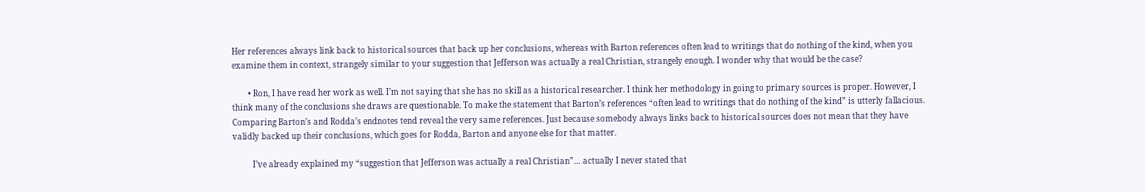Her references always link back to historical sources that back up her conclusions, whereas with Barton references often lead to writings that do nothing of the kind, when you examine them in context, strangely similar to your suggestion that Jefferson was actually a real Christian, strangely enough. I wonder why that would be the case?

        • Ron, I have read her work as well. I’m not saying that she has no skill as a historical researcher. I think her methodology in going to primary sources is proper. However, I think many of the conclusions she draws are questionable. To make the statement that Barton’s references “often lead to writings that do nothing of the kind” is utterly fallacious. Comparing Barton’s and Rodda’s endnotes tend reveal the very same references. Just because somebody always links back to historical sources does not mean that they have validly backed up their conclusions, which goes for Rodda, Barton and anyone else for that matter.

          I’ve already explained my “suggestion that Jefferson was actually a real Christian”… actually I never stated that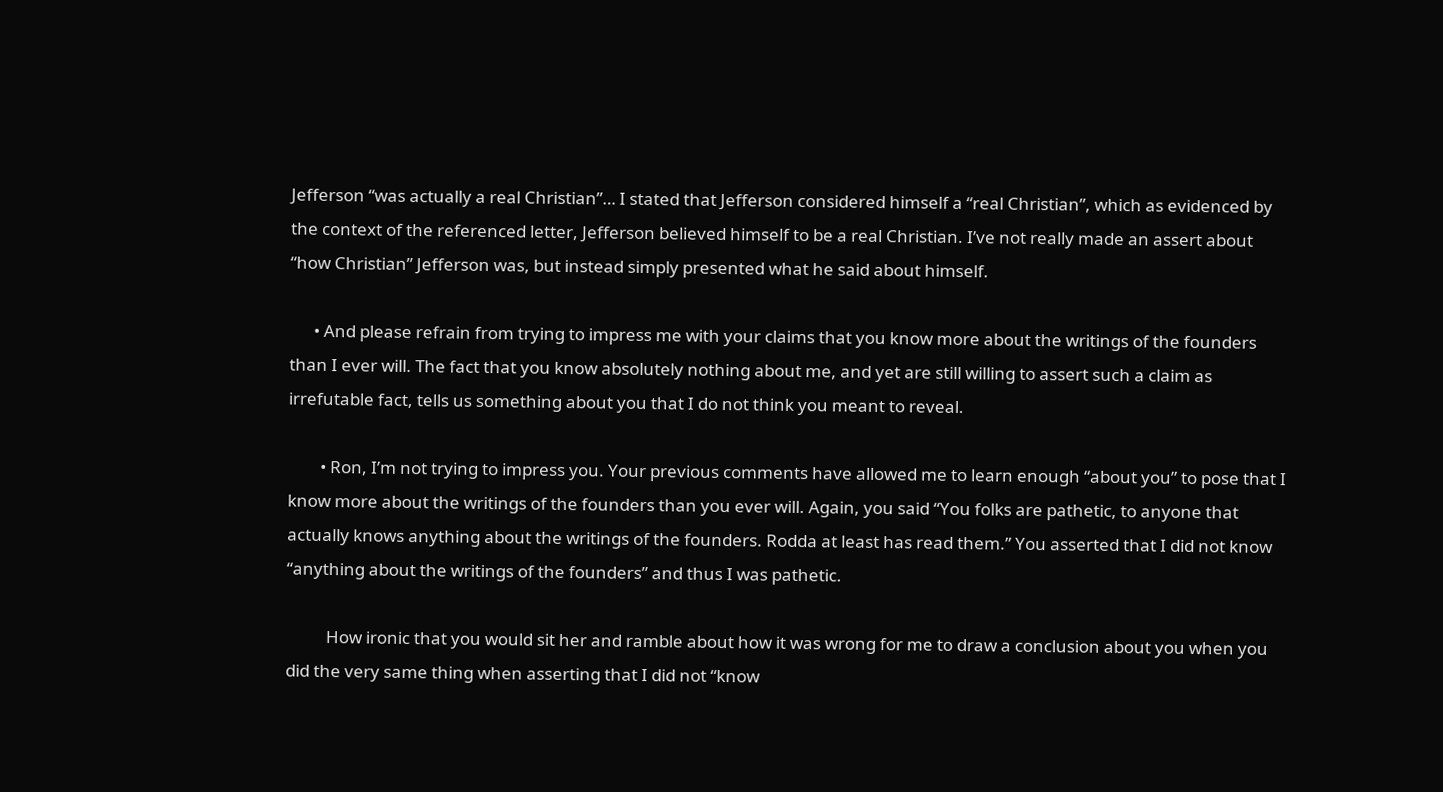Jefferson “was actually a real Christian”… I stated that Jefferson considered himself a “real Christian”, which as evidenced by the context of the referenced letter, Jefferson believed himself to be a real Christian. I’ve not really made an assert about “how Christian” Jefferson was, but instead simply presented what he said about himself.

      • And please refrain from trying to impress me with your claims that you know more about the writings of the founders than I ever will. The fact that you know absolutely nothing about me, and yet are still willing to assert such a claim as irrefutable fact, tells us something about you that I do not think you meant to reveal.

        • Ron, I’m not trying to impress you. Your previous comments have allowed me to learn enough “about you” to pose that I know more about the writings of the founders than you ever will. Again, you said “You folks are pathetic, to anyone that actually knows anything about the writings of the founders. Rodda at least has read them.” You asserted that I did not know “anything about the writings of the founders” and thus I was pathetic.

          How ironic that you would sit her and ramble about how it was wrong for me to draw a conclusion about you when you did the very same thing when asserting that I did not “know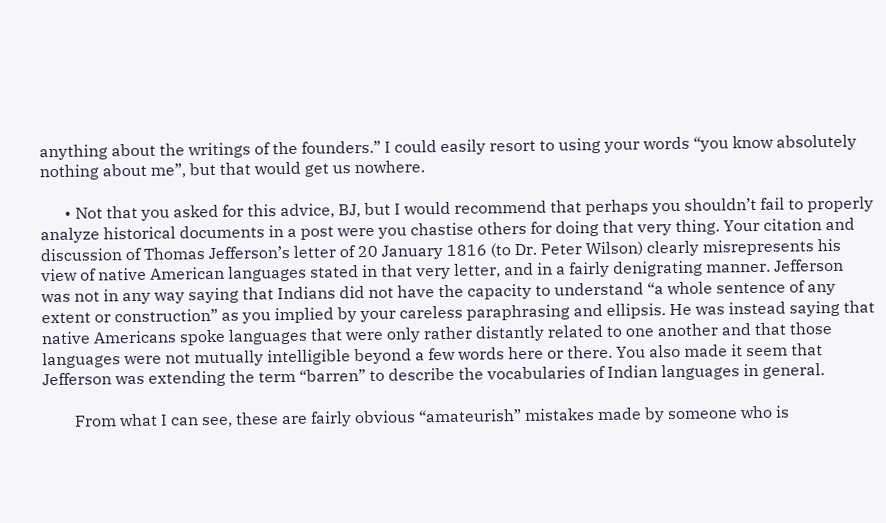anything about the writings of the founders.” I could easily resort to using your words “you know absolutely nothing about me”, but that would get us nowhere.

      • Not that you asked for this advice, BJ, but I would recommend that perhaps you shouldn’t fail to properly analyze historical documents in a post were you chastise others for doing that very thing. Your citation and discussion of Thomas Jefferson’s letter of 20 January 1816 (to Dr. Peter Wilson) clearly misrepresents his view of native American languages stated in that very letter, and in a fairly denigrating manner. Jefferson was not in any way saying that Indians did not have the capacity to understand “a whole sentence of any extent or construction” as you implied by your careless paraphrasing and ellipsis. He was instead saying that native Americans spoke languages that were only rather distantly related to one another and that those languages were not mutually intelligible beyond a few words here or there. You also made it seem that Jefferson was extending the term “barren” to describe the vocabularies of Indian languages in general.

        From what I can see, these are fairly obvious “amateurish” mistakes made by someone who is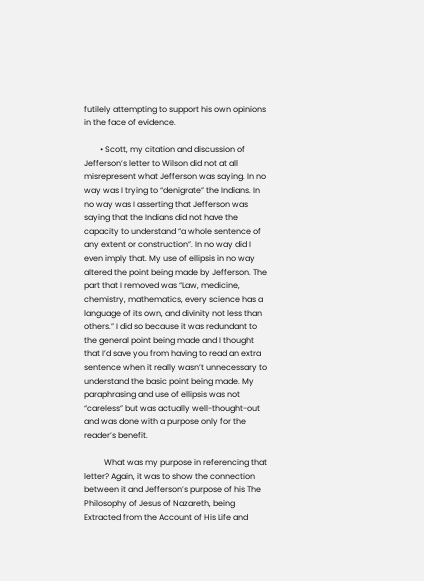futilely attempting to support his own opinions in the face of evidence.

        • Scott, my citation and discussion of Jefferson’s letter to Wilson did not at all misrepresent what Jefferson was saying. In no way was I trying to “denigrate” the Indians. In no way was I asserting that Jefferson was saying that the Indians did not have the capacity to understand “a whole sentence of any extent or construction”. In no way did I even imply that. My use of ellipsis in no way altered the point being made by Jefferson. The part that I removed was “Law, medicine, chemistry, mathematics, every science has a language of its own, and divinity not less than others.” I did so because it was redundant to the general point being made and I thought that I’d save you from having to read an extra sentence when it really wasn’t unnecessary to understand the basic point being made. My paraphrasing and use of ellipsis was not “careless” but was actually well-thought-out and was done with a purpose only for the reader’s benefit.

          What was my purpose in referencing that letter? Again, it was to show the connection between it and Jefferson’s purpose of his The Philosophy of Jesus of Nazareth, being Extracted from the Account of His Life and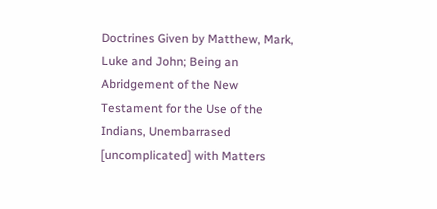Doctrines Given by Matthew, Mark, Luke and John; Being an Abridgement of the New Testament for the Use of the Indians, Unembarrased [uncomplicated] with Matters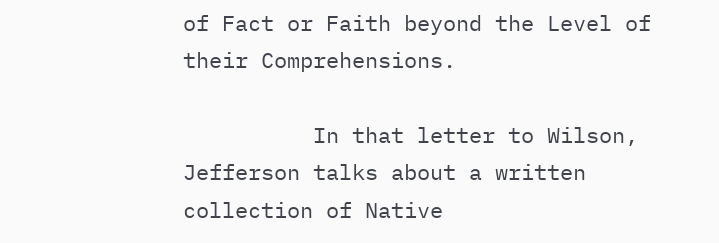of Fact or Faith beyond the Level of their Comprehensions.

          In that letter to Wilson, Jefferson talks about a written collection of Native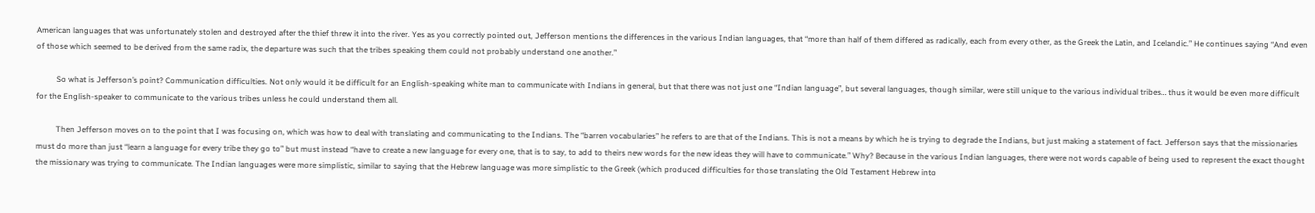American languages that was unfortunately stolen and destroyed after the thief threw it into the river. Yes as you correctly pointed out, Jefferson mentions the differences in the various Indian languages, that “more than half of them differed as radically, each from every other, as the Greek the Latin, and Icelandic.” He continues saying “And even of those which seemed to be derived from the same radix, the departure was such that the tribes speaking them could not probably understand one another.”

          So what is Jefferson’s point? Communication difficulties. Not only would it be difficult for an English-speaking white man to communicate with Indians in general, but that there was not just one “Indian language”, but several languages, though similar, were still unique to the various individual tribes… thus it would be even more difficult for the English-speaker to communicate to the various tribes unless he could understand them all.

          Then Jefferson moves on to the point that I was focusing on, which was how to deal with translating and communicating to the Indians. The “barren vocabularies” he refers to are that of the Indians. This is not a means by which he is trying to degrade the Indians, but just making a statement of fact. Jefferson says that the missionaries must do more than just “learn a language for every tribe they go to” but must instead “have to create a new language for every one, that is to say, to add to theirs new words for the new ideas they will have to communicate.” Why? Because in the various Indian languages, there were not words capable of being used to represent the exact thought the missionary was trying to communicate. The Indian languages were more simplistic, similar to saying that the Hebrew language was more simplistic to the Greek (which produced difficulties for those translating the Old Testament Hebrew into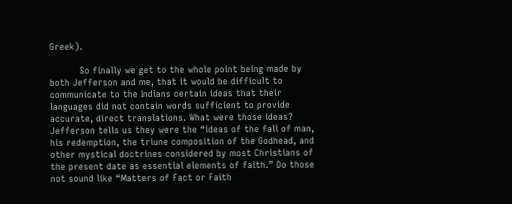Greek).

          So finally we get to the whole point being made by both Jefferson and me, that it would be difficult to communicate to the Indians certain ideas that their languages did not contain words sufficient to provide accurate, direct translations. What were those ideas? Jefferson tells us they were the “ideas of the fall of man, his redemption, the triune composition of the Godhead, and other mystical doctrines considered by most Christians of the present date as essential elements of faith.” Do those not sound like “Matters of Fact or Faith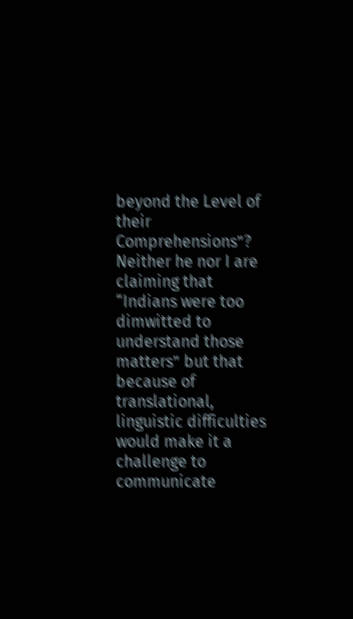beyond the Level of their Comprehensions”? Neither he nor I are claiming that “Indians were too dimwitted to understand those matters” but that because of translational, linguistic difficulties would make it a challenge to communicate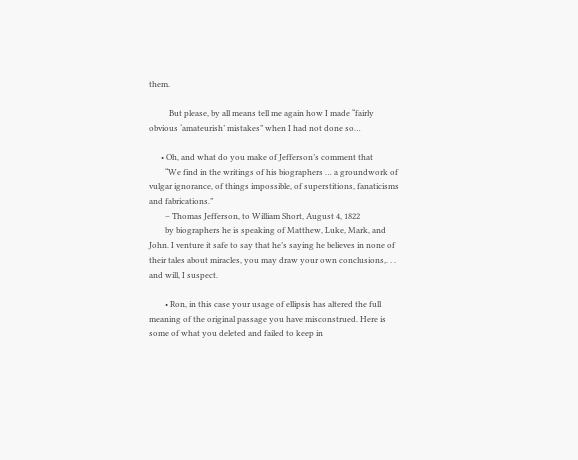them.

          But please, by all means tell me again how I made “fairly obvious ‘amateurish’ mistakes” when I had not done so…

      • Oh, and what do you make of Jefferson’s comment that
        “We find in the writings of his biographers … a groundwork of vulgar ignorance, of things impossible, of superstitions, fanaticisms and fabrications.”
        – Thomas Jefferson, to William Short, August 4, 1822
        by biographers he is speaking of Matthew, Luke, Mark, and John. I venture it safe to say that he’s saying he believes in none of their tales about miracles, you may draw your own conclusions,. . . and will, I suspect.

        • Ron, in this case your usage of ellipsis has altered the full meaning of the original passage you have misconstrued. Here is some of what you deleted and failed to keep in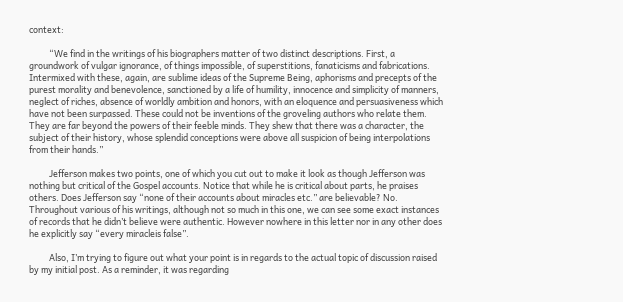context:

          “We find in the writings of his biographers matter of two distinct descriptions. First, a groundwork of vulgar ignorance, of things impossible, of superstitions, fanaticisms and fabrications. Intermixed with these, again, are sublime ideas of the Supreme Being, aphorisms and precepts of the purest morality and benevolence, sanctioned by a life of humility, innocence and simplicity of manners, neglect of riches, absence of worldly ambition and honors, with an eloquence and persuasiveness which have not been surpassed. These could not be inventions of the groveling authors who relate them. They are far beyond the powers of their feeble minds. They shew that there was a character, the subject of their history, whose splendid conceptions were above all suspicion of being interpolations from their hands.”

          Jefferson makes two points, one of which you cut out to make it look as though Jefferson was nothing but critical of the Gospel accounts. Notice that while he is critical about parts, he praises others. Does Jefferson say “none of their accounts about miracles etc.” are believable? No. Throughout various of his writings, although not so much in this one, we can see some exact instances of records that he didn’t believe were authentic. However nowhere in this letter nor in any other does he explicitly say “every miracleis false”.

          Also, I’m trying to figure out what your point is in regards to the actual topic of discussion raised by my initial post. As a reminder, it was regarding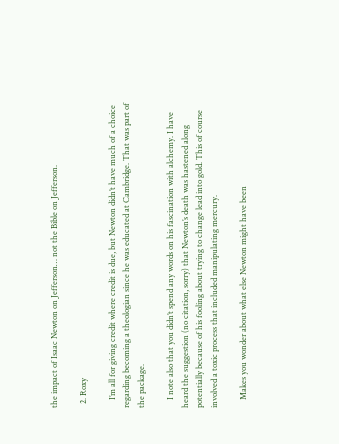the impact of Isaac Newton on Jefferson… not the Bible on Jefferson.

  2. Roxy

    I’m all for giving credit where credit is due, but Newton didn’t have much of a choice regarding becoming a theologian since he was educated at Cambridge. That was part of the package.

    I note also that you didn’t spend any words on his fascination with alchemy. I have heard the suggestion (no citation, sorry) that Newton’s death was hastened along potentially because of his fooling about trying to change lead into gold. This of course involved a toxic process that included manipulating mercury.

    Makes you wonder about what else Newton might have been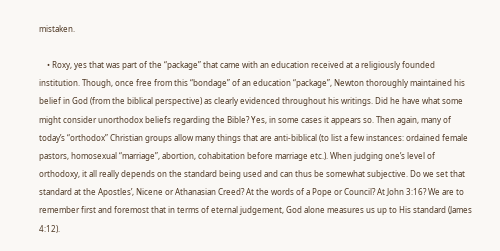mistaken.

    • Roxy, yes that was part of the “package” that came with an education received at a religiously founded institution. Though, once free from this “bondage” of an education “package”, Newton thoroughly maintained his belief in God (from the biblical perspective) as clearly evidenced throughout his writings. Did he have what some might consider unorthodox beliefs regarding the Bible? Yes, in some cases it appears so. Then again, many of today’s “orthodox” Christian groups allow many things that are anti-biblical (to list a few instances: ordained female pastors, homosexual “marriage”, abortion, cohabitation before marriage etc.). When judging one’s level of orthodoxy, it all really depends on the standard being used and can thus be somewhat subjective. Do we set that standard at the Apostles’, Nicene or Athanasian Creed? At the words of a Pope or Council? At John 3:16? We are to remember first and foremost that in terms of eternal judgement, God alone measures us up to His standard (James 4:12).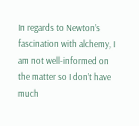In regards to Newton’s fascination with alchemy, I am not well-informed on the matter so I don’t have much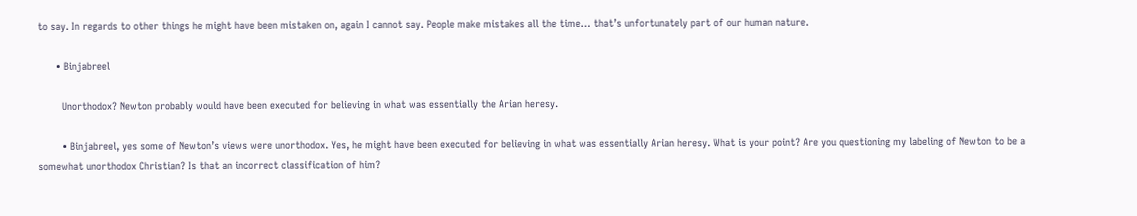to say. In regards to other things he might have been mistaken on, again I cannot say. People make mistakes all the time… that’s unfortunately part of our human nature.

      • Binjabreel

        Unorthodox? Newton probably would have been executed for believing in what was essentially the Arian heresy.

        • Binjabreel, yes some of Newton’s views were unorthodox. Yes, he might have been executed for believing in what was essentially Arian heresy. What is your point? Are you questioning my labeling of Newton to be a somewhat unorthodox Christian? Is that an incorrect classification of him?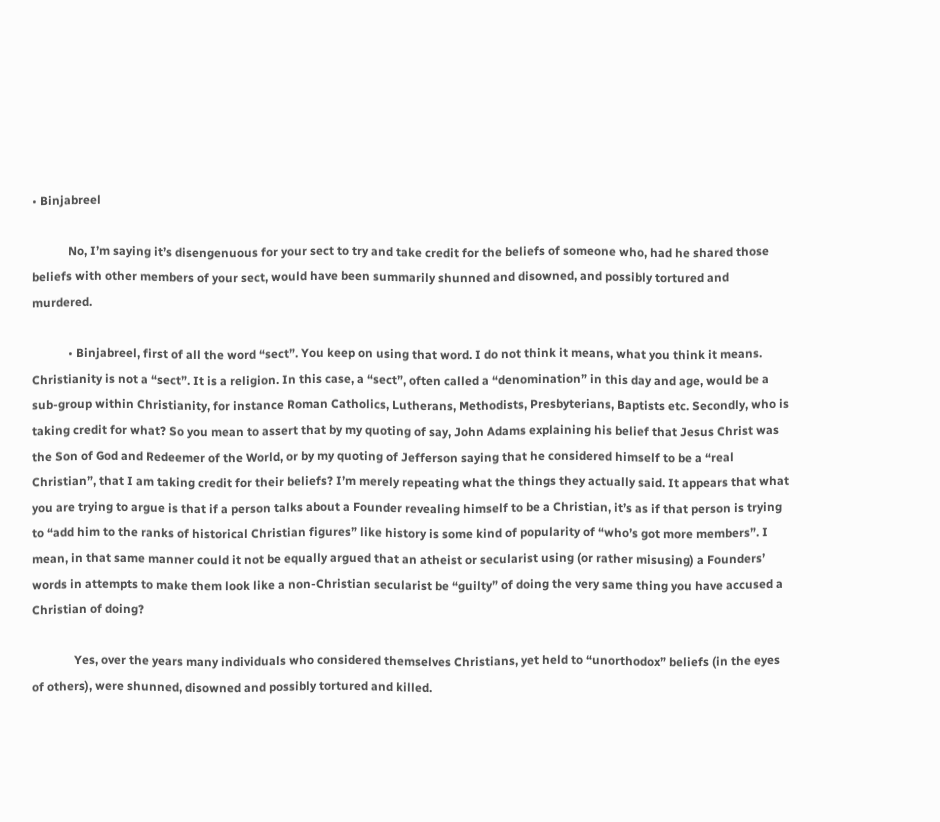• Binjabreel

            No, I’m saying it’s disengenuous for your sect to try and take credit for the beliefs of someone who, had he shared those beliefs with other members of your sect, would have been summarily shunned and disowned, and possibly tortured and murdered.

            • Binjabreel, first of all the word “sect”. You keep on using that word. I do not think it means, what you think it means. Christianity is not a “sect”. It is a religion. In this case, a “sect”, often called a “denomination” in this day and age, would be a sub-group within Christianity, for instance Roman Catholics, Lutherans, Methodists, Presbyterians, Baptists etc. Secondly, who is taking credit for what? So you mean to assert that by my quoting of say, John Adams explaining his belief that Jesus Christ was the Son of God and Redeemer of the World, or by my quoting of Jefferson saying that he considered himself to be a “real Christian”, that I am taking credit for their beliefs? I’m merely repeating what the things they actually said. It appears that what you are trying to argue is that if a person talks about a Founder revealing himself to be a Christian, it’s as if that person is trying to “add him to the ranks of historical Christian figures” like history is some kind of popularity of “who’s got more members”. I mean, in that same manner could it not be equally argued that an atheist or secularist using (or rather misusing) a Founders’ words in attempts to make them look like a non-Christian secularist be “guilty” of doing the very same thing you have accused a Christian of doing?

              Yes, over the years many individuals who considered themselves Christians, yet held to “unorthodox” beliefs (in the eyes of others), were shunned, disowned and possibly tortured and killed.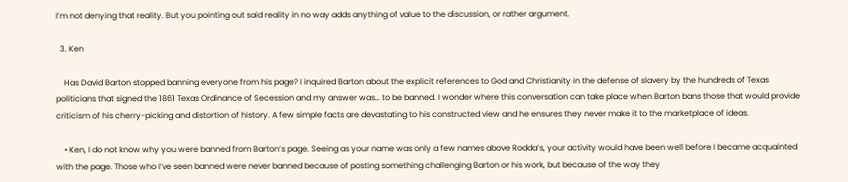I’m not denying that reality. But you pointing out said reality in no way adds anything of value to the discussion, or rather argument.

  3. Ken

    Has David Barton stopped banning everyone from his page? I inquired Barton about the explicit references to God and Christianity in the defense of slavery by the hundreds of Texas politicians that signed the 1861 Texas Ordinance of Secession and my answer was… to be banned. I wonder where this conversation can take place when Barton bans those that would provide criticism of his cherry-picking and distortion of history. A few simple facts are devastating to his constructed view and he ensures they never make it to the marketplace of ideas.

    • Ken, I do not know why you were banned from Barton’s page. Seeing as your name was only a few names above Rodda’s, your activity would have been well before I became acquainted with the page. Those who I’ve seen banned were never banned because of posting something challenging Barton or his work, but because of the way they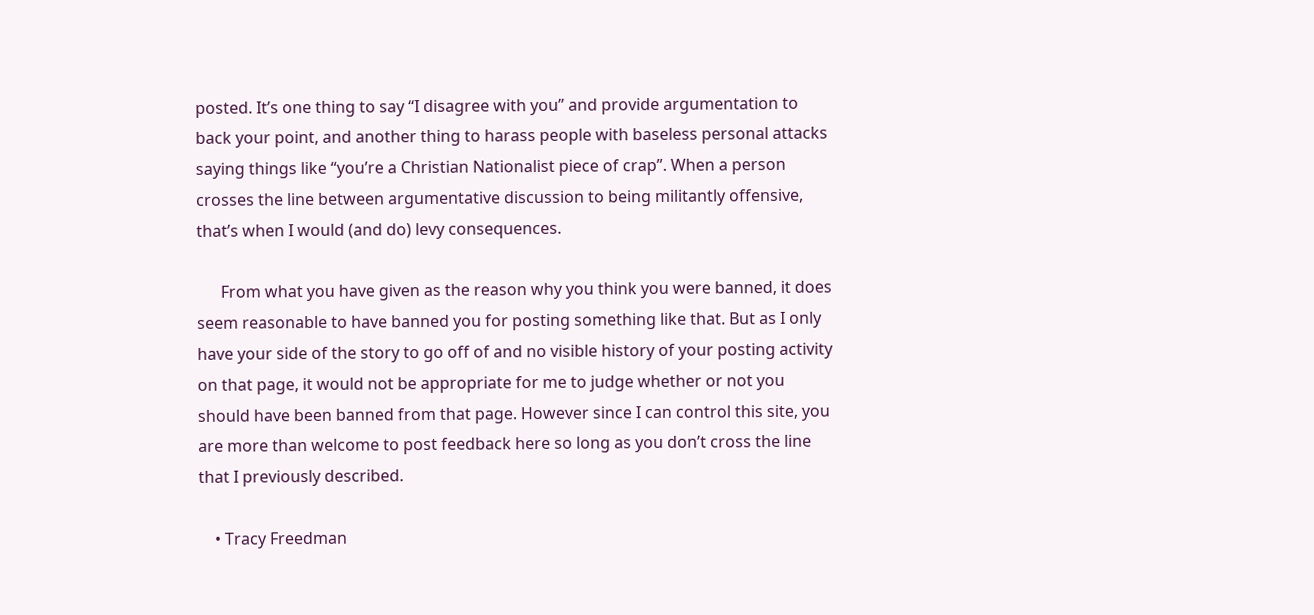posted. It’s one thing to say “I disagree with you” and provide argumentation to back your point, and another thing to harass people with baseless personal attacks saying things like “you’re a Christian Nationalist piece of crap”. When a person crosses the line between argumentative discussion to being militantly offensive, that’s when I would (and do) levy consequences.

      From what you have given as the reason why you think you were banned, it does seem reasonable to have banned you for posting something like that. But as I only have your side of the story to go off of and no visible history of your posting activity on that page, it would not be appropriate for me to judge whether or not you should have been banned from that page. However since I can control this site, you are more than welcome to post feedback here so long as you don’t cross the line that I previously described.

    • Tracy Freedman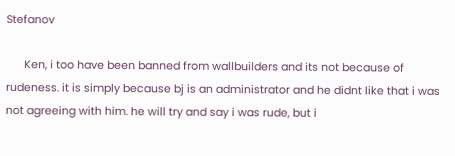Stefanov

      Ken, i too have been banned from wallbuilders and its not because of rudeness. it is simply because bj is an administrator and he didnt like that i was not agreeing with him. he will try and say i was rude, but i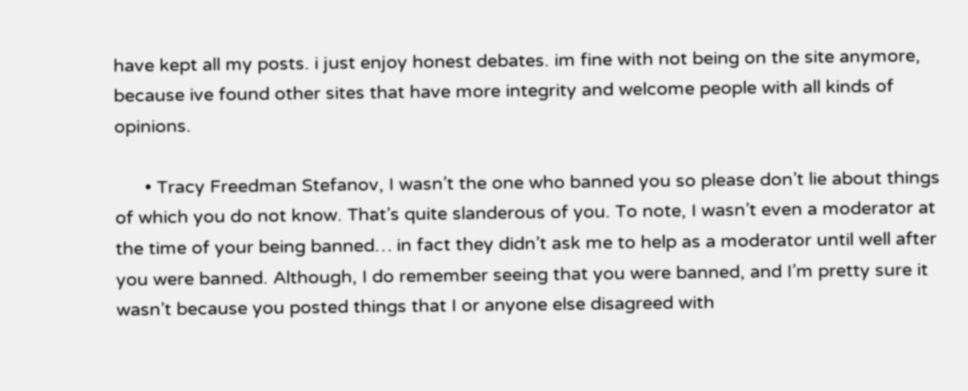have kept all my posts. i just enjoy honest debates. im fine with not being on the site anymore, because ive found other sites that have more integrity and welcome people with all kinds of opinions.

      • Tracy Freedman Stefanov, I wasn’t the one who banned you so please don’t lie about things of which you do not know. That’s quite slanderous of you. To note, I wasn’t even a moderator at the time of your being banned… in fact they didn’t ask me to help as a moderator until well after you were banned. Although, I do remember seeing that you were banned, and I’m pretty sure it wasn’t because you posted things that I or anyone else disagreed with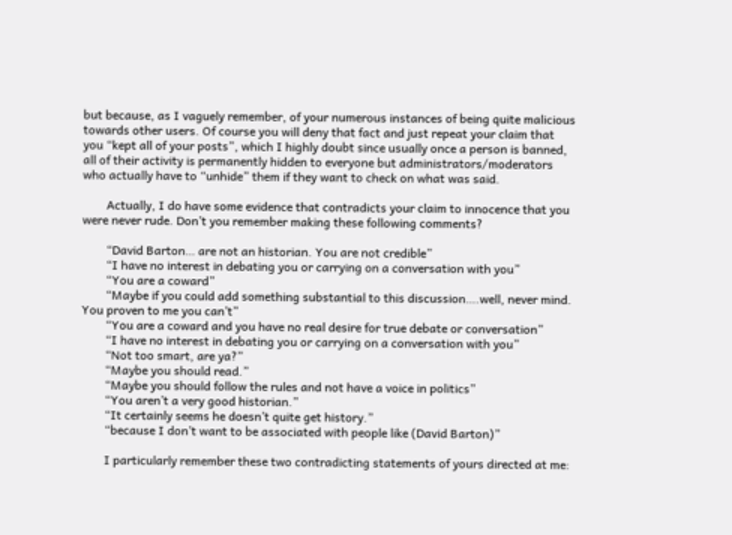but because, as I vaguely remember, of your numerous instances of being quite malicious towards other users. Of course you will deny that fact and just repeat your claim that you “kept all of your posts”, which I highly doubt since usually once a person is banned, all of their activity is permanently hidden to everyone but administrators/moderators who actually have to “unhide” them if they want to check on what was said.

        Actually, I do have some evidence that contradicts your claim to innocence that you were never rude. Don’t you remember making these following comments?

        “David Barton… are not an historian. You are not credible”
        “I have no interest in debating you or carrying on a conversation with you”
        “You are a coward”
        “Maybe if you could add something substantial to this discussion….well, never mind. You proven to me you can’t”
        “You are a coward and you have no real desire for true debate or conversation”
        “I have no interest in debating you or carrying on a conversation with you”
        “Not too smart, are ya?”
        “Maybe you should read.”
        “Maybe you should follow the rules and not have a voice in politics”
        “You aren’t a very good historian.”
        “It certainly seems he doesn’t quite get history.”
        “because I don’t want to be associated with people like (David Barton)”

        I particularly remember these two contradicting statements of yours directed at me: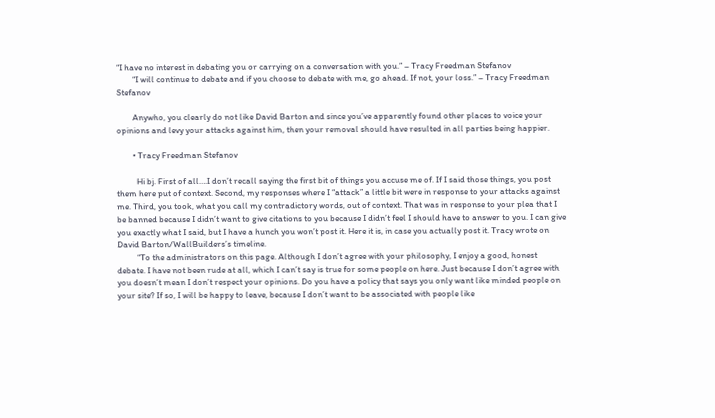“I have no interest in debating you or carrying on a conversation with you.” – Tracy Freedman Stefanov
        “I will continue to debate and if you choose to debate with me, go ahead. If not, your loss.” – Tracy Freedman Stefanov

        Anywho, you clearly do not like David Barton and since you’ve apparently found other places to voice your opinions and levy your attacks against him, then your removal should have resulted in all parties being happier.

        • Tracy Freedman Stefanov

          Hi bj. First of all….I don’t recall saying the first bit of things you accuse me of. If I said those things, you post them here put of context. Second, my responses where I “attack” a little bit were in response to your attacks against me. Third, you took, what you call my contradictory words, out of context. That was in response to your plea that I be banned because I didn’t want to give citations to you because I didn’t feel I should have to answer to you. I can give you exactly what I said, but I have a hunch you won’t post it. Here it is, in case you actually post it. Tracy wrote on David Barton/WallBuilders’s timeline.
          “To the administrators on this page. Although I don’t agree with your philosophy, I enjoy a good, honest debate. I have not been rude at all, which I can’t say is true for some people on here. Just because I don’t agree with you doesn’t mean I don’t respect your opinions. Do you have a policy that says you only want like minded people on your site? If so, I will be happy to leave, because I don’t want to be associated with people like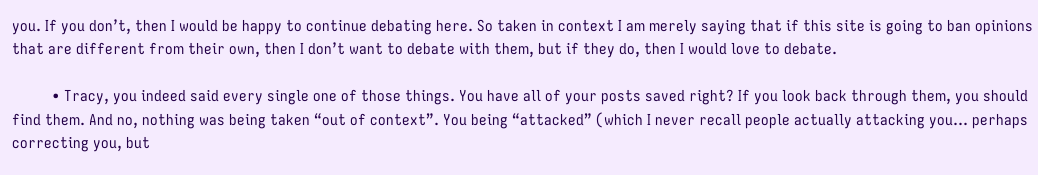you. If you don’t, then I would be happy to continue debating here. So taken in context I am merely saying that if this site is going to ban opinions that are different from their own, then I don’t want to debate with them, but if they do, then I would love to debate.

          • Tracy, you indeed said every single one of those things. You have all of your posts saved right? If you look back through them, you should find them. And no, nothing was being taken “out of context”. You being “attacked” (which I never recall people actually attacking you… perhaps correcting you, but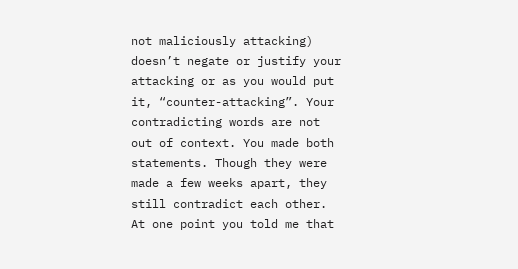not maliciously attacking) doesn’t negate or justify your attacking or as you would put it, “counter-attacking”. Your contradicting words are not out of context. You made both statements. Though they were made a few weeks apart, they still contradict each other. At one point you told me that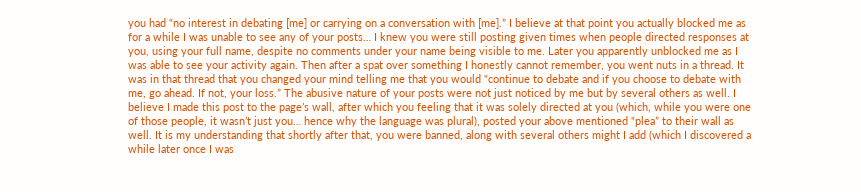you had “no interest in debating [me] or carrying on a conversation with [me].” I believe at that point you actually blocked me as for a while I was unable to see any of your posts… I knew you were still posting given times when people directed responses at you, using your full name, despite no comments under your name being visible to me. Later you apparently unblocked me as I was able to see your activity again. Then after a spat over something I honestly cannot remember, you went nuts in a thread. It was in that thread that you changed your mind telling me that you would “continue to debate and if you choose to debate with me, go ahead. If not, your loss.” The abusive nature of your posts were not just noticed by me but by several others as well. I believe I made this post to the page’s wall, after which you feeling that it was solely directed at you (which, while you were one of those people, it wasn’t just you… hence why the language was plural), posted your above mentioned “plea” to their wall as well. It is my understanding that shortly after that, you were banned, along with several others might I add (which I discovered a while later once I was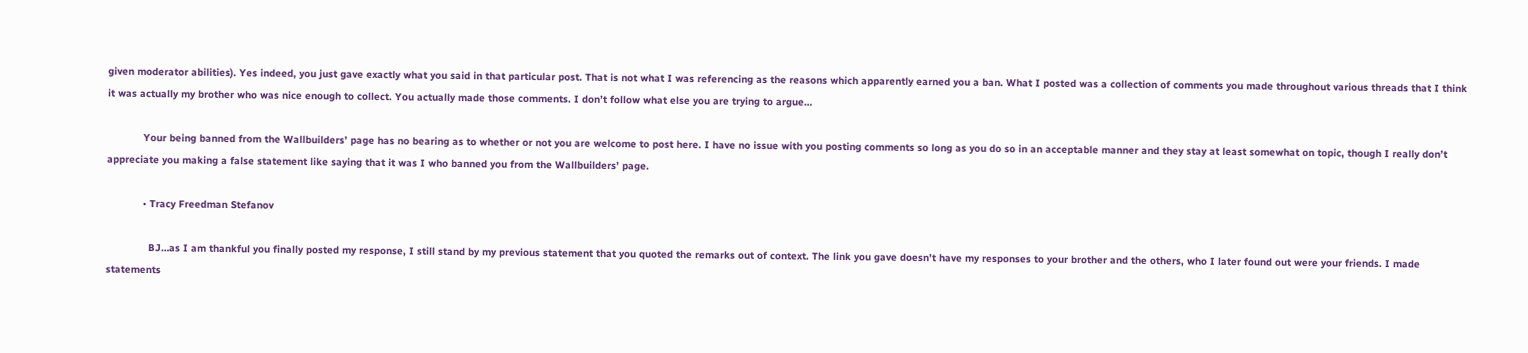given moderator abilities). Yes indeed, you just gave exactly what you said in that particular post. That is not what I was referencing as the reasons which apparently earned you a ban. What I posted was a collection of comments you made throughout various threads that I think it was actually my brother who was nice enough to collect. You actually made those comments. I don’t follow what else you are trying to argue…

            Your being banned from the Wallbuilders’ page has no bearing as to whether or not you are welcome to post here. I have no issue with you posting comments so long as you do so in an acceptable manner and they stay at least somewhat on topic, though I really don’t appreciate you making a false statement like saying that it was I who banned you from the Wallbuilders’ page.

            • Tracy Freedman Stefanov

              BJ…as I am thankful you finally posted my response, I still stand by my previous statement that you quoted the remarks out of context. The link you gave doesn’t have my responses to your brother and the others, who I later found out were your friends. I made statements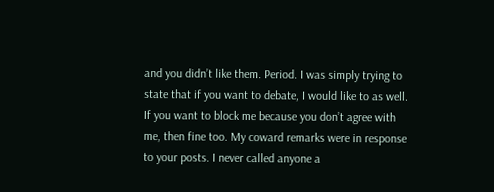and you didn’t like them. Period. I was simply trying to state that if you want to debate, I would like to as well. If you want to block me because you don’t agree with me, then fine too. My coward remarks were in response to your posts. I never called anyone a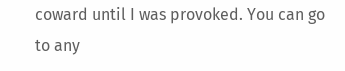coward until I was provoked. You can go to any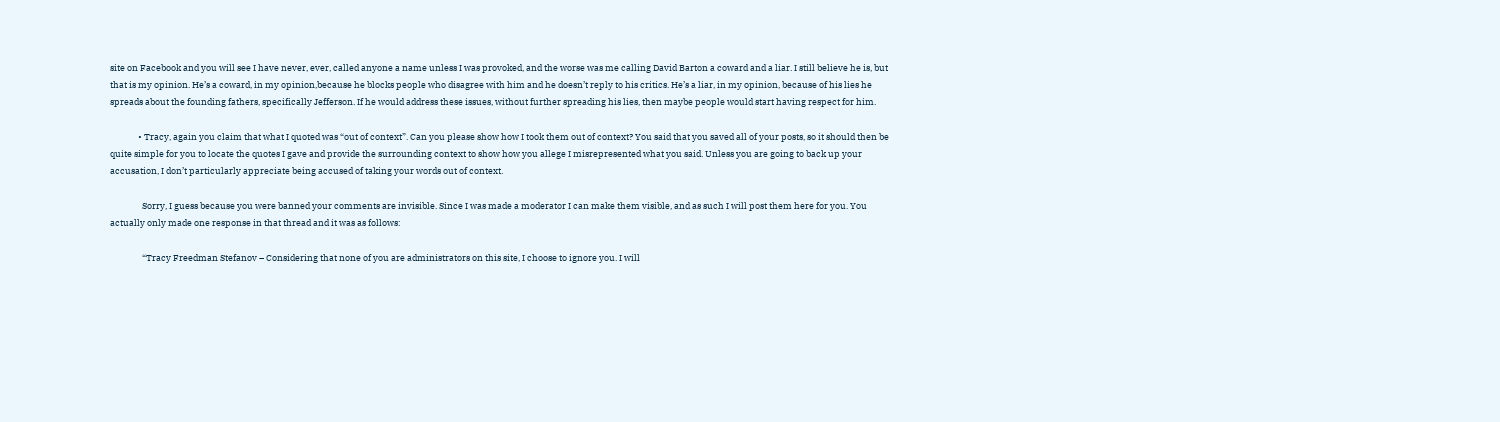site on Facebook and you will see I have never, ever, called anyone a name unless I was provoked, and the worse was me calling David Barton a coward and a liar. I still believe he is, but that is my opinion. He’s a coward, in my opinion,because he blocks people who disagree with him and he doesn’t reply to his critics. He’s a liar, in my opinion, because of his lies he spreads about the founding fathers, specifically Jefferson. If he would address these issues, without further spreading his lies, then maybe people would start having respect for him.

              • Tracy, again you claim that what I quoted was “out of context”. Can you please show how I took them out of context? You said that you saved all of your posts, so it should then be quite simple for you to locate the quotes I gave and provide the surrounding context to show how you allege I misrepresented what you said. Unless you are going to back up your accusation, I don’t particularly appreciate being accused of taking your words out of context.

                Sorry, I guess because you were banned your comments are invisible. Since I was made a moderator I can make them visible, and as such I will post them here for you. You actually only made one response in that thread and it was as follows:

                “Tracy Freedman Stefanov – Considering that none of you are administrators on this site, I choose to ignore you. I will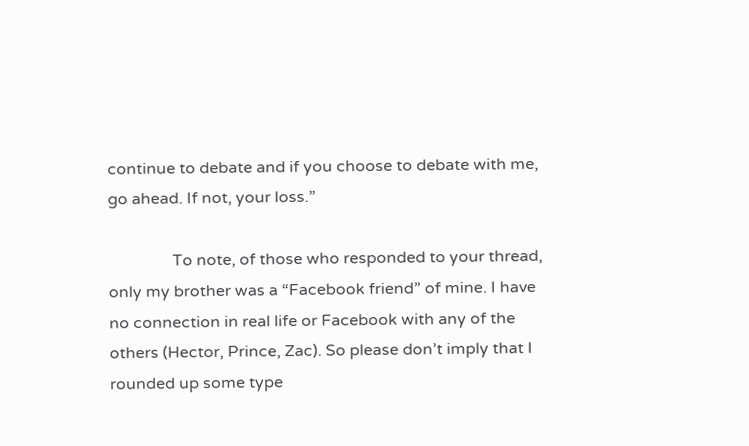continue to debate and if you choose to debate with me, go ahead. If not, your loss.”

                To note, of those who responded to your thread, only my brother was a “Facebook friend” of mine. I have no connection in real life or Facebook with any of the others (Hector, Prince, Zac). So please don’t imply that I rounded up some type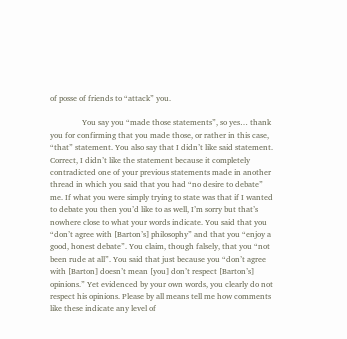of posse of friends to “attack” you.

                You say you “made those statements”, so yes… thank you for confirming that you made those, or rather in this case, “that” statement. You also say that I didn’t like said statement. Correct, I didn’t like the statement because it completely contradicted one of your previous statements made in another thread in which you said that you had “no desire to debate” me. If what you were simply trying to state was that if I wanted to debate you then you’d like to as well, I’m sorry but that’s nowhere close to what your words indicate. You said that you “don’t agree with [Barton’s] philosophy” and that you “enjoy a good, honest debate”. You claim, though falsely, that you “not been rude at all”. You said that just because you “don’t agree with [Barton] doesn’t mean [you] don’t respect [Barton’s] opinions.” Yet evidenced by your own words, you clearly do not respect his opinions. Please by all means tell me how comments like these indicate any level of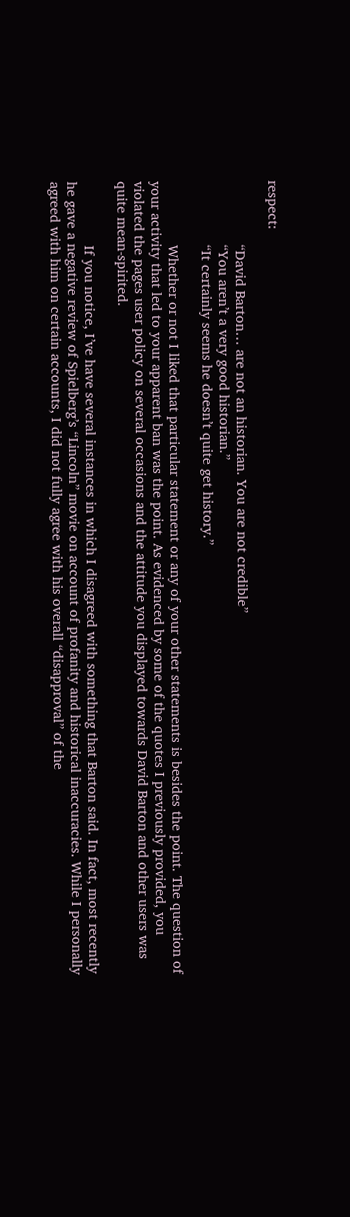respect:

                “David Barton… are not an historian. You are not credible”
                “You aren’t a very good historian.”
                “It certainly seems he doesn’t quite get history.”

                Whether or not I liked that particular statement or any of your other statements is besides the point. The question of your activity that led to your apparent ban was the point. As evidenced by some of the quotes I previously provided, you violated the pages user policy on several occasions and the attitude you displayed towards David Barton and other users was quite mean-spirited.

                If you notice, I’ve have several instances in which I disagreed with something that Barton said. In fact, most recently he gave a negative review of Spielberg’s “Lincoln” movie on account of profanity and historical inaccuracies. While I personally agreed with him on certain accounts, I did not fully agree with his overall “disapproval” of the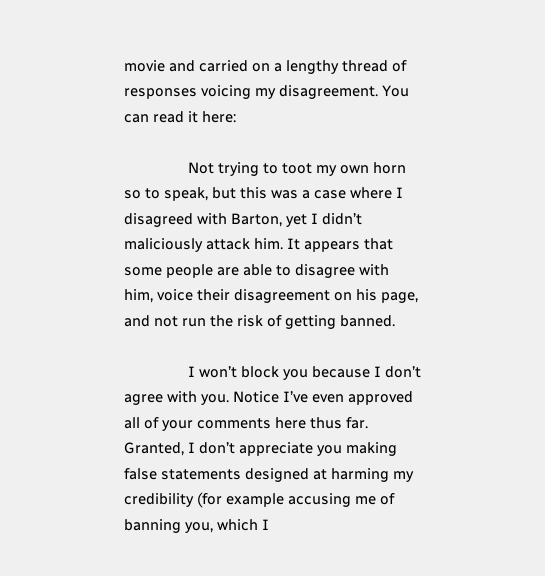movie and carried on a lengthy thread of responses voicing my disagreement. You can read it here:

                Not trying to toot my own horn so to speak, but this was a case where I disagreed with Barton, yet I didn’t maliciously attack him. It appears that some people are able to disagree with him, voice their disagreement on his page, and not run the risk of getting banned.

                I won’t block you because I don’t agree with you. Notice I’ve even approved all of your comments here thus far. Granted, I don’t appreciate you making false statements designed at harming my credibility (for example accusing me of banning you, which I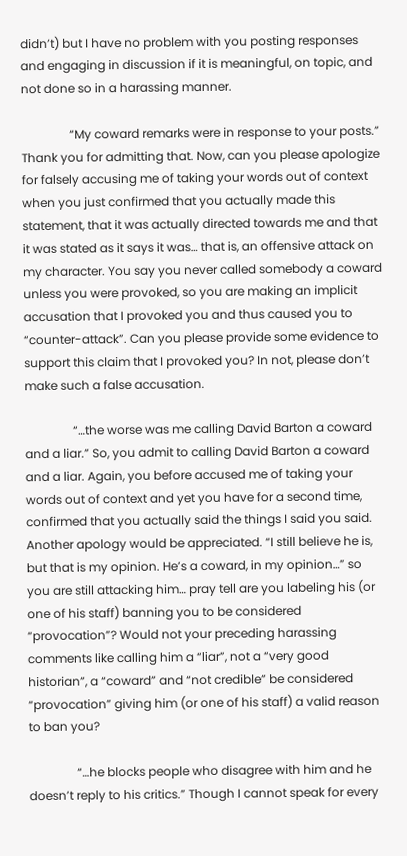didn’t) but I have no problem with you posting responses and engaging in discussion if it is meaningful, on topic, and not done so in a harassing manner.

                “My coward remarks were in response to your posts.” Thank you for admitting that. Now, can you please apologize for falsely accusing me of taking your words out of context when you just confirmed that you actually made this statement, that it was actually directed towards me and that it was stated as it says it was… that is, an offensive attack on my character. You say you never called somebody a coward unless you were provoked, so you are making an implicit accusation that I provoked you and thus caused you to “counter-attack”. Can you please provide some evidence to support this claim that I provoked you? In not, please don’t make such a false accusation.

                “…the worse was me calling David Barton a coward and a liar.” So, you admit to calling David Barton a coward and a liar. Again, you before accused me of taking your words out of context and yet you have for a second time, confirmed that you actually said the things I said you said. Another apology would be appreciated. “I still believe he is, but that is my opinion. He’s a coward, in my opinion…” so you are still attacking him… pray tell are you labeling his (or one of his staff) banning you to be considered “provocation”? Would not your preceding harassing comments like calling him a “liar”, not a “very good historian”, a “coward” and “not credible” be considered “provocation” giving him (or one of his staff) a valid reason to ban you?

                “…he blocks people who disagree with him and he doesn’t reply to his critics.” Though I cannot speak for every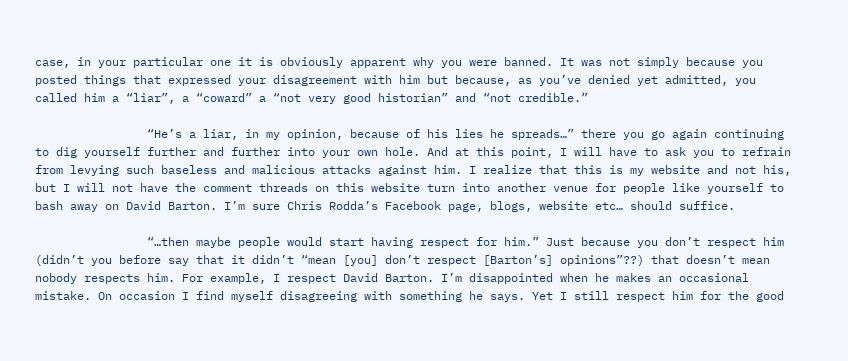case, in your particular one it is obviously apparent why you were banned. It was not simply because you posted things that expressed your disagreement with him but because, as you’ve denied yet admitted, you called him a “liar”, a “coward” a “not very good historian” and “not credible.”

                “He’s a liar, in my opinion, because of his lies he spreads…” there you go again continuing to dig yourself further and further into your own hole. And at this point, I will have to ask you to refrain from levying such baseless and malicious attacks against him. I realize that this is my website and not his, but I will not have the comment threads on this website turn into another venue for people like yourself to bash away on David Barton. I’m sure Chris Rodda’s Facebook page, blogs, website etc… should suffice.

                “…then maybe people would start having respect for him.” Just because you don’t respect him (didn’t you before say that it didn’t “mean [you] don’t respect [Barton’s] opinions”??) that doesn’t mean nobody respects him. For example, I respect David Barton. I’m disappointed when he makes an occasional mistake. On occasion I find myself disagreeing with something he says. Yet I still respect him for the good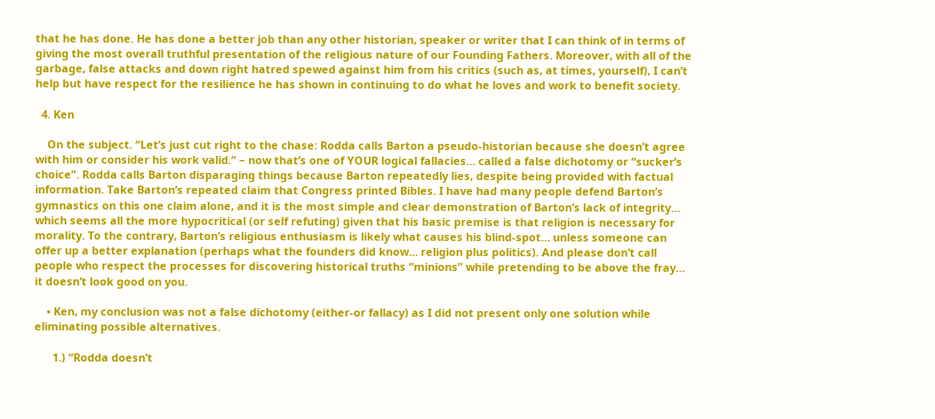that he has done. He has done a better job than any other historian, speaker or writer that I can think of in terms of giving the most overall truthful presentation of the religious nature of our Founding Fathers. Moreover, with all of the garbage, false attacks and down right hatred spewed against him from his critics (such as, at times, yourself), I can’t help but have respect for the resilience he has shown in continuing to do what he loves and work to benefit society.

  4. Ken

    On the subject. “Let’s just cut right to the chase: Rodda calls Barton a pseudo-historian because she doesn’t agree with him or consider his work valid.” – now that’s one of YOUR logical fallacies… called a false dichotomy or “sucker’s choice”. Rodda calls Barton disparaging things because Barton repeatedly lies, despite being provided with factual information. Take Barton’s repeated claim that Congress printed Bibles. I have had many people defend Barton’s gymnastics on this one claim alone, and it is the most simple and clear demonstration of Barton’s lack of integrity… which seems all the more hypocritical (or self refuting) given that his basic premise is that religion is necessary for morality. To the contrary, Barton’s religious enthusiasm is likely what causes his blind-spot… unless someone can offer up a better explanation (perhaps what the founders did know… religion plus politics). And please don’t call people who respect the processes for discovering historical truths “minions” while pretending to be above the fray… it doesn’t look good on you.

    • Ken, my conclusion was not a false dichotomy (either-or fallacy) as I did not present only one solution while eliminating possible alternatives.

      1.) “Rodda doesn’t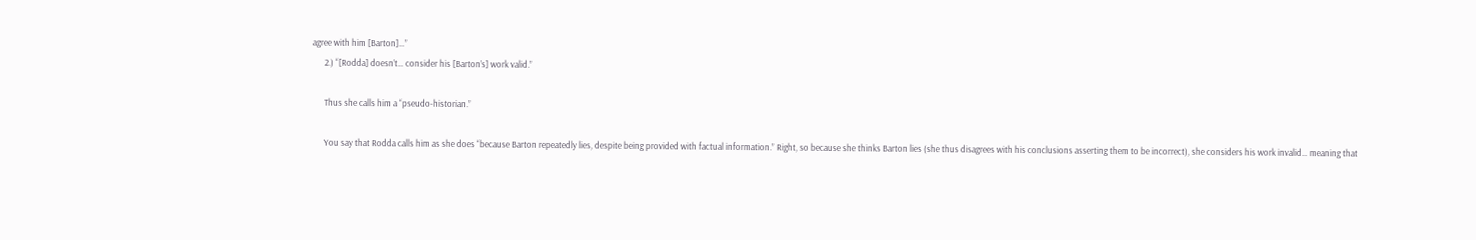agree with him [Barton]…”
      2.) “[Rodda] doesn’t… consider his [Barton’s] work valid.”

      Thus she calls him a “pseudo-historian.”

      You say that Rodda calls him as she does “because Barton repeatedly lies, despite being provided with factual information.” Right, so because she thinks Barton lies (she thus disagrees with his conclusions asserting them to be incorrect), she considers his work invalid… meaning that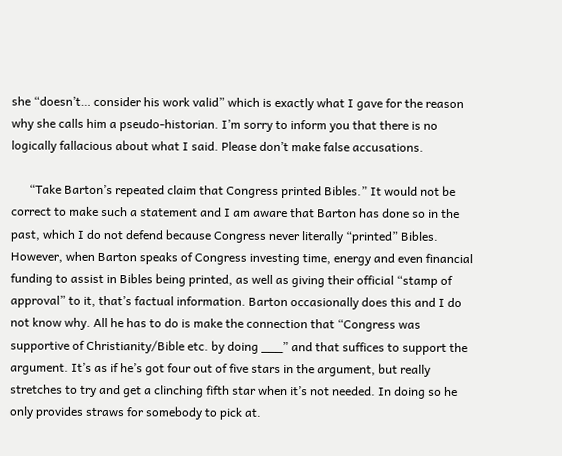she “doesn’t… consider his work valid” which is exactly what I gave for the reason why she calls him a pseudo-historian. I’m sorry to inform you that there is no logically fallacious about what I said. Please don’t make false accusations.

      “Take Barton’s repeated claim that Congress printed Bibles.” It would not be correct to make such a statement and I am aware that Barton has done so in the past, which I do not defend because Congress never literally “printed” Bibles. However, when Barton speaks of Congress investing time, energy and even financial funding to assist in Bibles being printed, as well as giving their official “stamp of approval” to it, that’s factual information. Barton occasionally does this and I do not know why. All he has to do is make the connection that “Congress was supportive of Christianity/Bible etc. by doing ___” and that suffices to support the argument. It’s as if he’s got four out of five stars in the argument, but really stretches to try and get a clinching fifth star when it’s not needed. In doing so he only provides straws for somebody to pick at.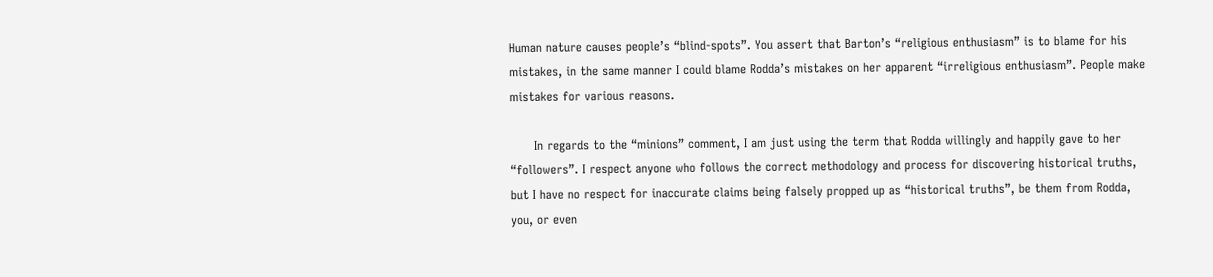Human nature causes people’s “blind-spots”. You assert that Barton’s “religious enthusiasm” is to blame for his mistakes, in the same manner I could blame Rodda’s mistakes on her apparent “irreligious enthusiasm”. People make mistakes for various reasons.

      In regards to the “minions” comment, I am just using the term that Rodda willingly and happily gave to her “followers”. I respect anyone who follows the correct methodology and process for discovering historical truths, but I have no respect for inaccurate claims being falsely propped up as “historical truths”, be them from Rodda, you, or even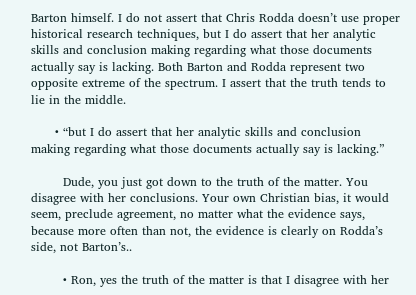Barton himself. I do not assert that Chris Rodda doesn’t use proper historical research techniques, but I do assert that her analytic skills and conclusion making regarding what those documents actually say is lacking. Both Barton and Rodda represent two opposite extreme of the spectrum. I assert that the truth tends to lie in the middle.

      • “but I do assert that her analytic skills and conclusion making regarding what those documents actually say is lacking.”

        Dude, you just got down to the truth of the matter. You disagree with her conclusions. Your own Christian bias, it would seem, preclude agreement, no matter what the evidence says, because more often than not, the evidence is clearly on Rodda’s side, not Barton’s..

        • Ron, yes the truth of the matter is that I disagree with her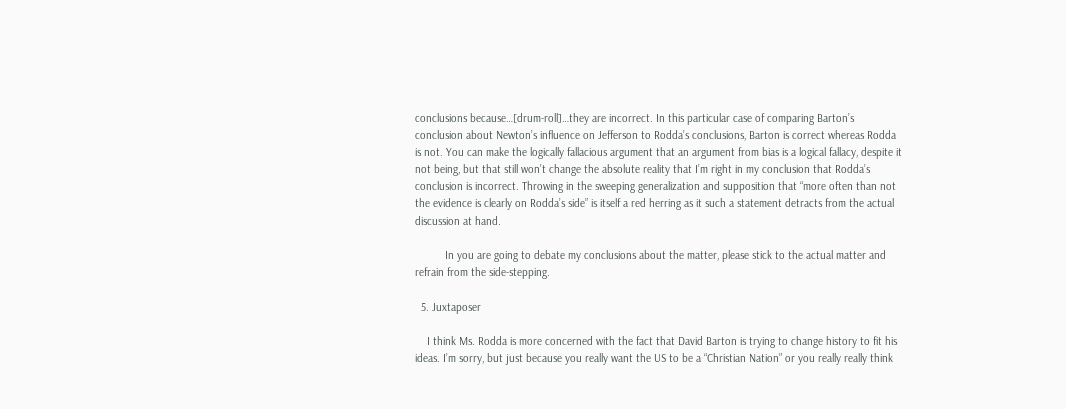conclusions because…[drum-roll]…they are incorrect. In this particular case of comparing Barton’s conclusion about Newton’s influence on Jefferson to Rodda’s conclusions, Barton is correct whereas Rodda is not. You can make the logically fallacious argument that an argument from bias is a logical fallacy, despite it not being, but that still won’t change the absolute reality that I’m right in my conclusion that Rodda’s conclusion is incorrect. Throwing in the sweeping generalization and supposition that “more often than not the evidence is clearly on Rodda’s side” is itself a red herring as it such a statement detracts from the actual discussion at hand.

          In you are going to debate my conclusions about the matter, please stick to the actual matter and refrain from the side-stepping.

  5. Juxtaposer

    I think Ms. Rodda is more concerned with the fact that David Barton is trying to change history to fit his ideas. I’m sorry, but just because you really want the US to be a “Christian Nation” or you really really think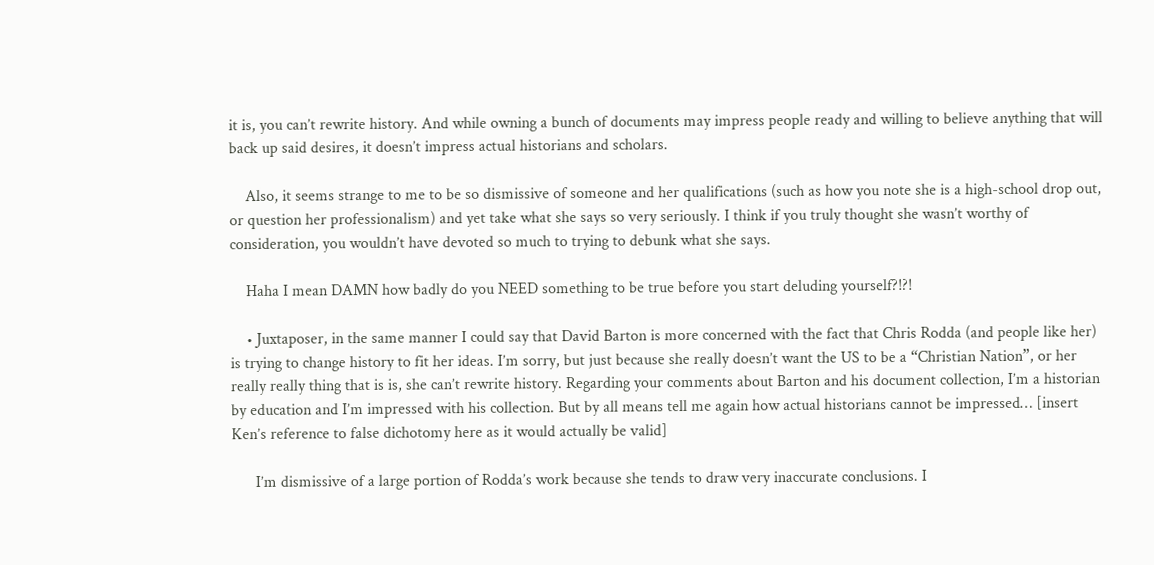it is, you can’t rewrite history. And while owning a bunch of documents may impress people ready and willing to believe anything that will back up said desires, it doesn’t impress actual historians and scholars.

    Also, it seems strange to me to be so dismissive of someone and her qualifications (such as how you note she is a high-school drop out, or question her professionalism) and yet take what she says so very seriously. I think if you truly thought she wasn’t worthy of consideration, you wouldn’t have devoted so much to trying to debunk what she says.

    Haha I mean DAMN how badly do you NEED something to be true before you start deluding yourself?!?!

    • Juxtaposer, in the same manner I could say that David Barton is more concerned with the fact that Chris Rodda (and people like her) is trying to change history to fit her ideas. I’m sorry, but just because she really doesn’t want the US to be a “Christian Nation”, or her really really thing that is is, she can’t rewrite history. Regarding your comments about Barton and his document collection, I’m a historian by education and I’m impressed with his collection. But by all means tell me again how actual historians cannot be impressed… [insert Ken’s reference to false dichotomy here as it would actually be valid]

      I’m dismissive of a large portion of Rodda’s work because she tends to draw very inaccurate conclusions. I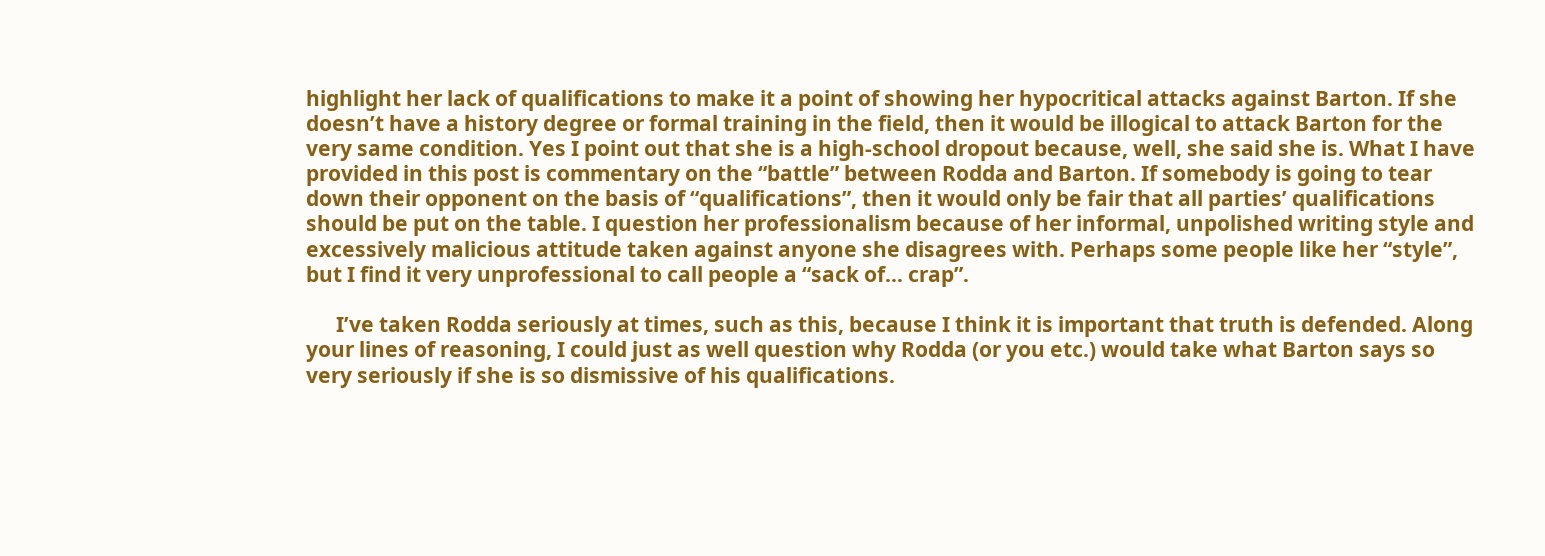highlight her lack of qualifications to make it a point of showing her hypocritical attacks against Barton. If she doesn’t have a history degree or formal training in the field, then it would be illogical to attack Barton for the very same condition. Yes I point out that she is a high-school dropout because, well, she said she is. What I have provided in this post is commentary on the “battle” between Rodda and Barton. If somebody is going to tear down their opponent on the basis of “qualifications”, then it would only be fair that all parties’ qualifications should be put on the table. I question her professionalism because of her informal, unpolished writing style and excessively malicious attitude taken against anyone she disagrees with. Perhaps some people like her “style”, but I find it very unprofessional to call people a “sack of… crap”.

      I’ve taken Rodda seriously at times, such as this, because I think it is important that truth is defended. Along your lines of reasoning, I could just as well question why Rodda (or you etc.) would take what Barton says so very seriously if she is so dismissive of his qualifications.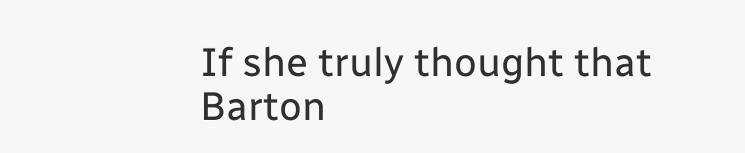If she truly thought that Barton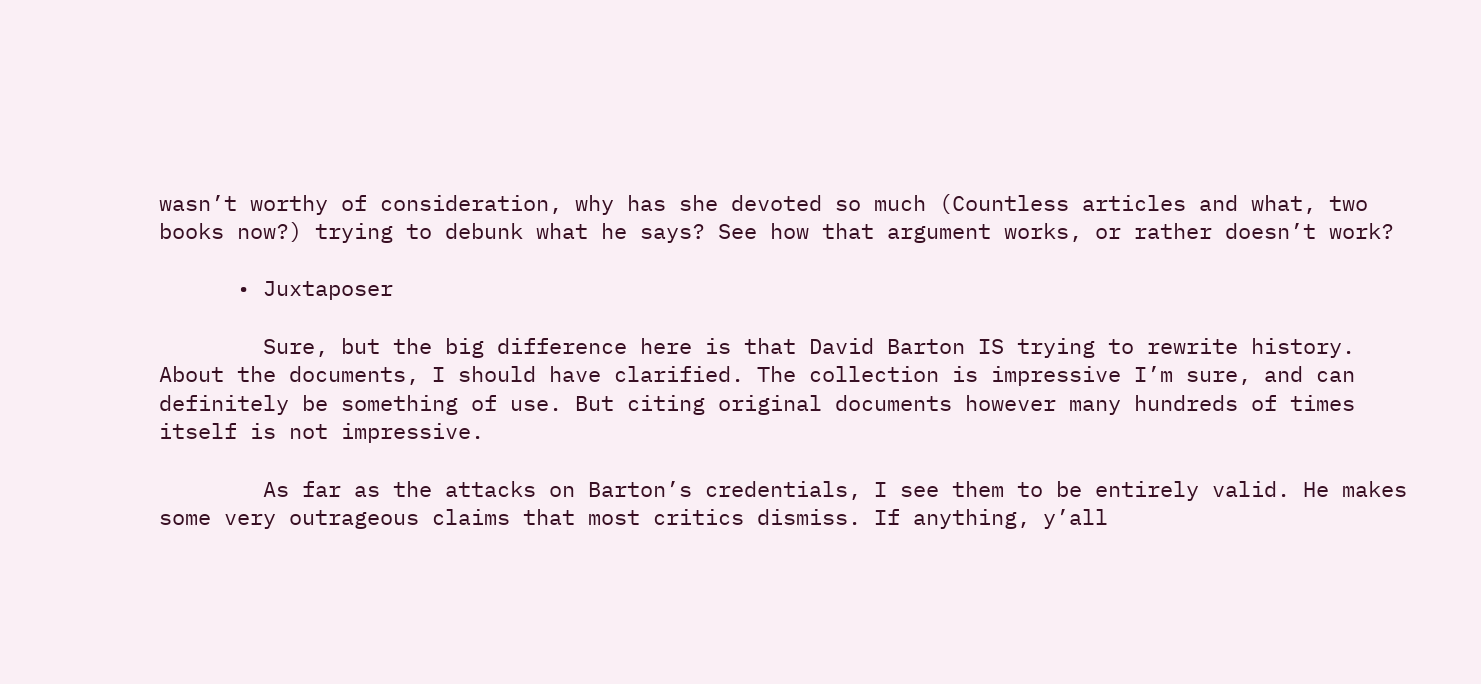wasn’t worthy of consideration, why has she devoted so much (Countless articles and what, two books now?) trying to debunk what he says? See how that argument works, or rather doesn’t work?

      • Juxtaposer

        Sure, but the big difference here is that David Barton IS trying to rewrite history. About the documents, I should have clarified. The collection is impressive I’m sure, and can definitely be something of use. But citing original documents however many hundreds of times itself is not impressive.

        As far as the attacks on Barton’s credentials, I see them to be entirely valid. He makes some very outrageous claims that most critics dismiss. If anything, y’all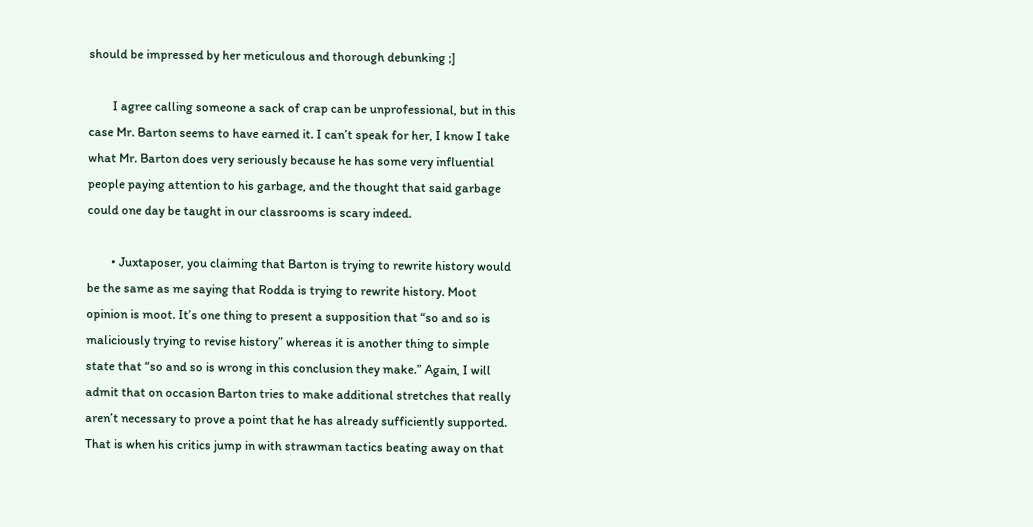should be impressed by her meticulous and thorough debunking ;]

        I agree calling someone a sack of crap can be unprofessional, but in this case Mr. Barton seems to have earned it. I can’t speak for her, I know I take what Mr. Barton does very seriously because he has some very influential people paying attention to his garbage, and the thought that said garbage could one day be taught in our classrooms is scary indeed.

        • Juxtaposer, you claiming that Barton is trying to rewrite history would be the same as me saying that Rodda is trying to rewrite history. Moot opinion is moot. It’s one thing to present a supposition that “so and so is maliciously trying to revise history” whereas it is another thing to simple state that “so and so is wrong in this conclusion they make.” Again, I will admit that on occasion Barton tries to make additional stretches that really aren’t necessary to prove a point that he has already sufficiently supported. That is when his critics jump in with strawman tactics beating away on that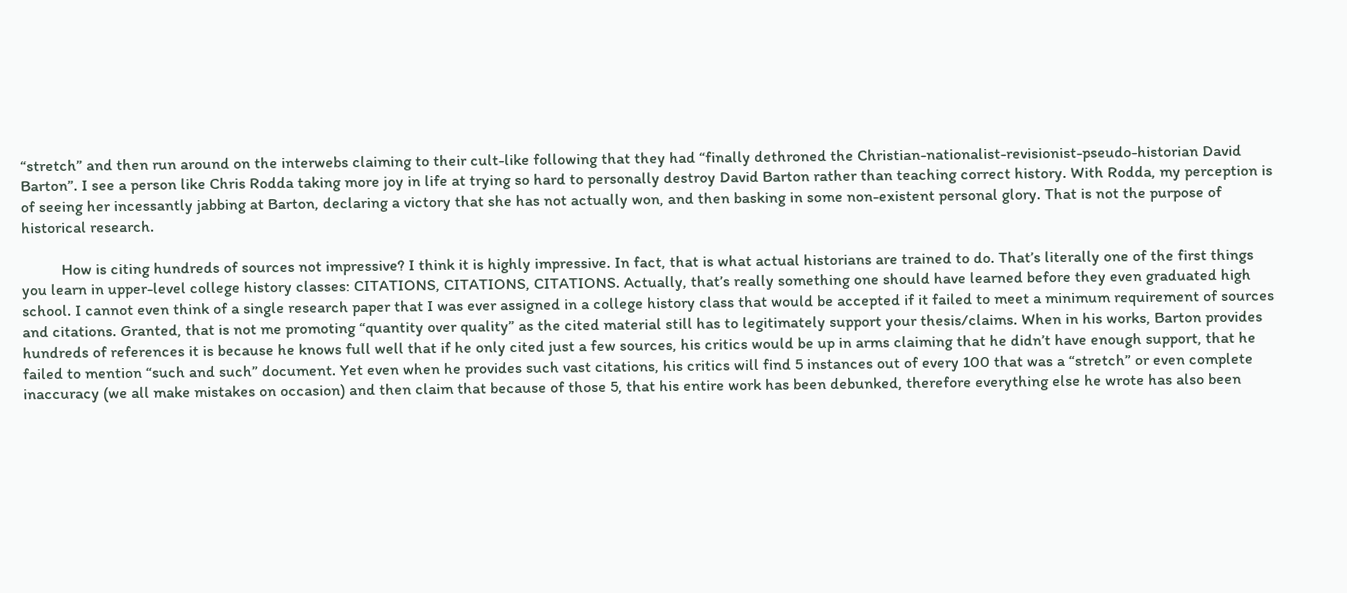“stretch” and then run around on the interwebs claiming to their cult-like following that they had “finally dethroned the Christian-nationalist-revisionist-pseudo-historian David Barton”. I see a person like Chris Rodda taking more joy in life at trying so hard to personally destroy David Barton rather than teaching correct history. With Rodda, my perception is of seeing her incessantly jabbing at Barton, declaring a victory that she has not actually won, and then basking in some non-existent personal glory. That is not the purpose of historical research.

          How is citing hundreds of sources not impressive? I think it is highly impressive. In fact, that is what actual historians are trained to do. That’s literally one of the first things you learn in upper-level college history classes: CITATIONS, CITATIONS, CITATIONS. Actually, that’s really something one should have learned before they even graduated high school. I cannot even think of a single research paper that I was ever assigned in a college history class that would be accepted if it failed to meet a minimum requirement of sources and citations. Granted, that is not me promoting “quantity over quality” as the cited material still has to legitimately support your thesis/claims. When in his works, Barton provides hundreds of references it is because he knows full well that if he only cited just a few sources, his critics would be up in arms claiming that he didn’t have enough support, that he failed to mention “such and such” document. Yet even when he provides such vast citations, his critics will find 5 instances out of every 100 that was a “stretch” or even complete inaccuracy (we all make mistakes on occasion) and then claim that because of those 5, that his entire work has been debunked, therefore everything else he wrote has also been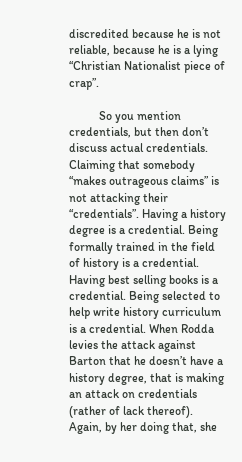discredited because he is not reliable, because he is a lying “Christian Nationalist piece of crap”.

          So you mention credentials, but then don’t discuss actual credentials. Claiming that somebody “makes outrageous claims” is not attacking their “credentials”. Having a history degree is a credential. Being formally trained in the field of history is a credential. Having best selling books is a credential. Being selected to help write history curriculum is a credential. When Rodda levies the attack against Barton that he doesn’t have a history degree, that is making an attack on credentials (rather of lack thereof). Again, by her doing that, she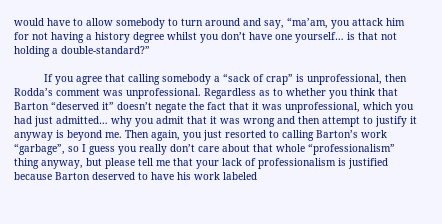would have to allow somebody to turn around and say, “ma’am, you attack him for not having a history degree whilst you don’t have one yourself… is that not holding a double-standard?”

          If you agree that calling somebody a “sack of crap” is unprofessional, then Rodda’s comment was unprofessional. Regardless as to whether you think that Barton “deserved it” doesn’t negate the fact that it was unprofessional, which you had just admitted… why you admit that it was wrong and then attempt to justify it anyway is beyond me. Then again, you just resorted to calling Barton’s work “garbage”, so I guess you really don’t care about that whole “professionalism” thing anyway, but please tell me that your lack of professionalism is justified because Barton deserved to have his work labeled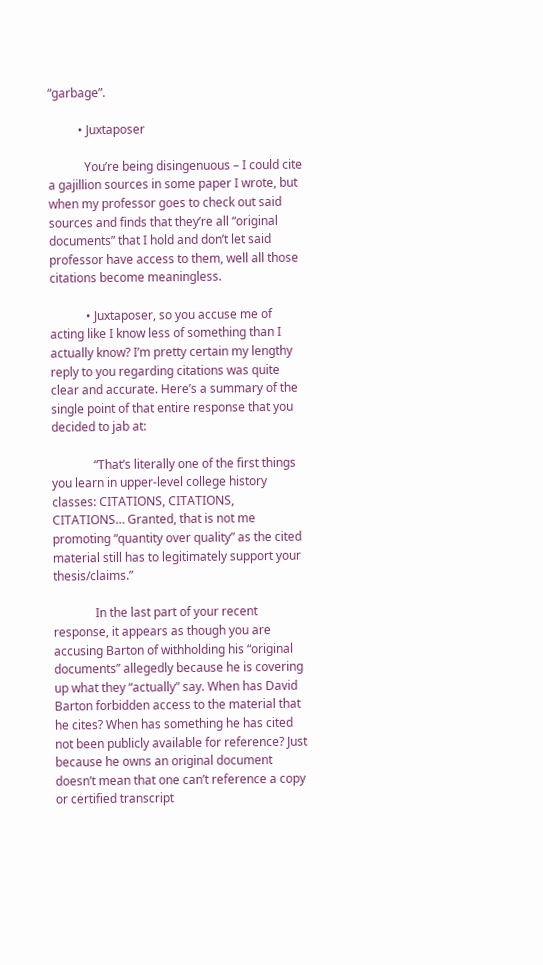“garbage”.

          • Juxtaposer

            You’re being disingenuous – I could cite a gajillion sources in some paper I wrote, but when my professor goes to check out said sources and finds that they’re all “original documents” that I hold and don’t let said professor have access to them, well all those citations become meaningless.

            • Juxtaposer, so you accuse me of acting like I know less of something than I actually know? I’m pretty certain my lengthy reply to you regarding citations was quite clear and accurate. Here’s a summary of the single point of that entire response that you decided to jab at:

              “That’s literally one of the first things you learn in upper-level college history classes: CITATIONS, CITATIONS, CITATIONS… Granted, that is not me promoting “quantity over quality” as the cited material still has to legitimately support your thesis/claims.”

              In the last part of your recent response, it appears as though you are accusing Barton of withholding his “original documents” allegedly because he is covering up what they “actually” say. When has David Barton forbidden access to the material that he cites? When has something he has cited not been publicly available for reference? Just because he owns an original document doesn’t mean that one can’t reference a copy or certified transcript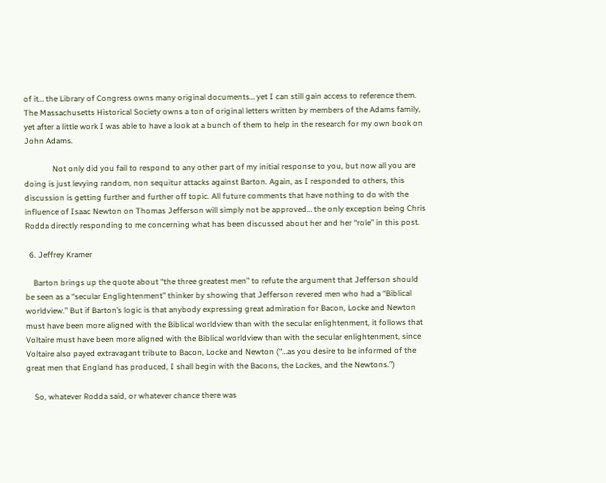of it… the Library of Congress owns many original documents… yet I can still gain access to reference them. The Massachusetts Historical Society owns a ton of original letters written by members of the Adams family, yet after a little work I was able to have a look at a bunch of them to help in the research for my own book on John Adams.

              Not only did you fail to respond to any other part of my initial response to you, but now all you are doing is just levying random, non sequitur attacks against Barton. Again, as I responded to others, this discussion is getting further and further off topic. All future comments that have nothing to do with the influence of Isaac Newton on Thomas Jefferson will simply not be approved… the only exception being Chris Rodda directly responding to me concerning what has been discussed about her and her “role” in this post.

  6. Jeffrey Kramer

    Barton brings up the quote about “the three greatest men” to refute the argument that Jefferson should be seen as a “secular Englightenment” thinker by showing that Jefferson revered men who had a “Biblical worldview.” But if Barton’s logic is that anybody expressing great admiration for Bacon, Locke and Newton must have been more aligned with the Biblical worldview than with the secular enlightenment, it follows that Voltaire must have been more aligned with the Biblical worldview than with the secular enlightenment, since Voltaire also payed extravagant tribute to Bacon, Locke and Newton (“…as you desire to be informed of the great men that England has produced, I shall begin with the Bacons, the Lockes, and the Newtons.”)

    So, whatever Rodda said, or whatever chance there was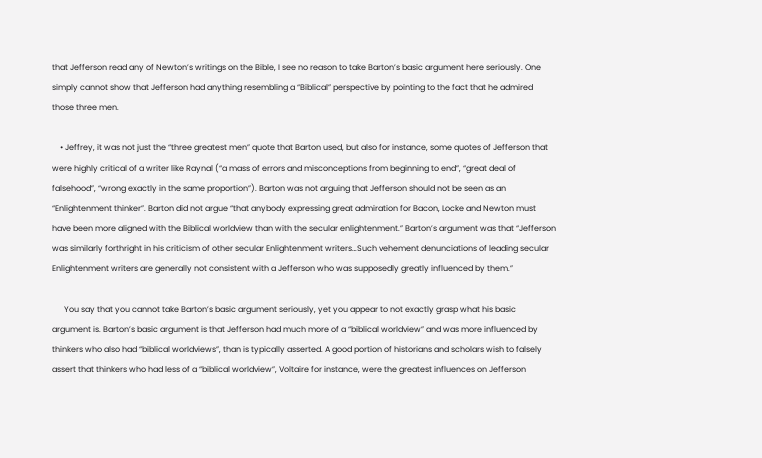that Jefferson read any of Newton’s writings on the Bible, I see no reason to take Barton’s basic argument here seriously. One simply cannot show that Jefferson had anything resembling a “Biblical” perspective by pointing to the fact that he admired those three men.

    • Jeffrey, it was not just the “three greatest men” quote that Barton used, but also for instance, some quotes of Jefferson that were highly critical of a writer like Raynal (“a mass of errors and misconceptions from beginning to end”, “great deal of falsehood”, “wrong exactly in the same proportion”). Barton was not arguing that Jefferson should not be seen as an “Enlightenment thinker”. Barton did not argue “that anybody expressing great admiration for Bacon, Locke and Newton must have been more aligned with the Biblical worldview than with the secular enlightenment.” Barton’s argument was that “Jefferson was similarly forthright in his criticism of other secular Enlightenment writers…Such vehement denunciations of leading secular Enlightenment writers are generally not consistent with a Jefferson who was supposedly greatly influenced by them.”

      You say that you cannot take Barton’s basic argument seriously, yet you appear to not exactly grasp what his basic argument is. Barton’s basic argument is that Jefferson had much more of a “biblical worldview” and was more influenced by thinkers who also had “biblical worldviews”, than is typically asserted. A good portion of historians and scholars wish to falsely assert that thinkers who had less of a “biblical worldview”, Voltaire for instance, were the greatest influences on Jefferson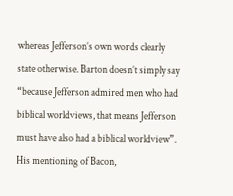whereas Jefferson’s own words clearly state otherwise. Barton doesn’t simply say “because Jefferson admired men who had biblical worldviews, that means Jefferson must have also had a biblical worldview”. His mentioning of Bacon,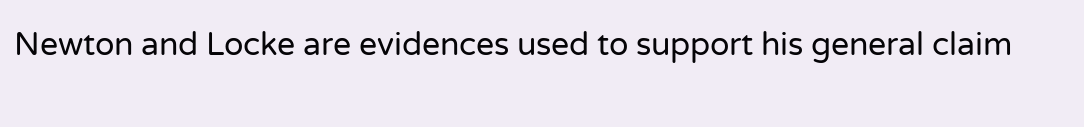Newton and Locke are evidences used to support his general claim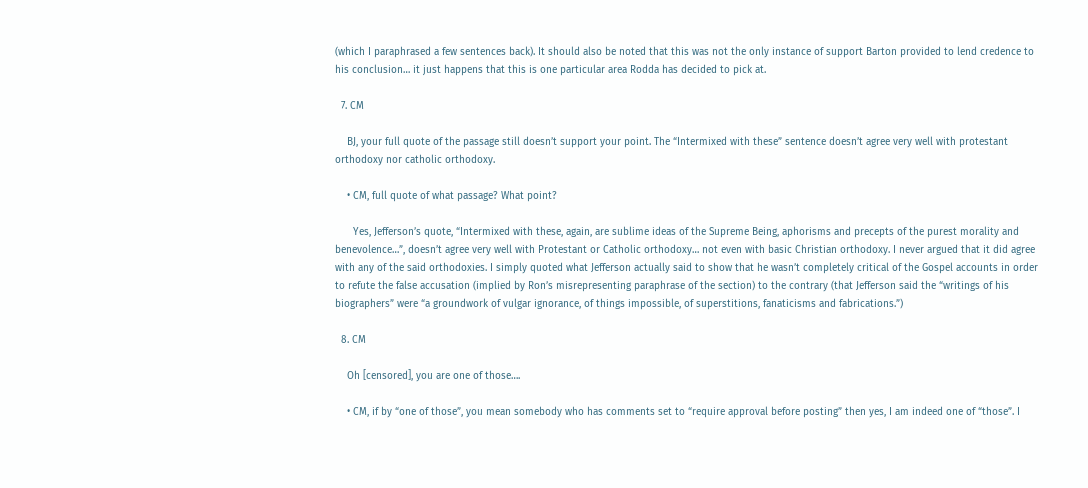(which I paraphrased a few sentences back). It should also be noted that this was not the only instance of support Barton provided to lend credence to his conclusion… it just happens that this is one particular area Rodda has decided to pick at.

  7. CM

    BJ, your full quote of the passage still doesn’t support your point. The “Intermixed with these” sentence doesn’t agree very well with protestant orthodoxy nor catholic orthodoxy.

    • CM, full quote of what passage? What point?

      Yes, Jefferson’s quote, “Intermixed with these, again, are sublime ideas of the Supreme Being, aphorisms and precepts of the purest morality and benevolence…”, doesn’t agree very well with Protestant or Catholic orthodoxy… not even with basic Christian orthodoxy. I never argued that it did agree with any of the said orthodoxies. I simply quoted what Jefferson actually said to show that he wasn’t completely critical of the Gospel accounts in order to refute the false accusation (implied by Ron’s misrepresenting paraphrase of the section) to the contrary (that Jefferson said the “writings of his biographers” were “a groundwork of vulgar ignorance, of things impossible, of superstitions, fanaticisms and fabrications.”)

  8. CM

    Oh [censored], you are one of those….

    • CM, if by “one of those”, you mean somebody who has comments set to “require approval before posting” then yes, I am indeed one of “those”. I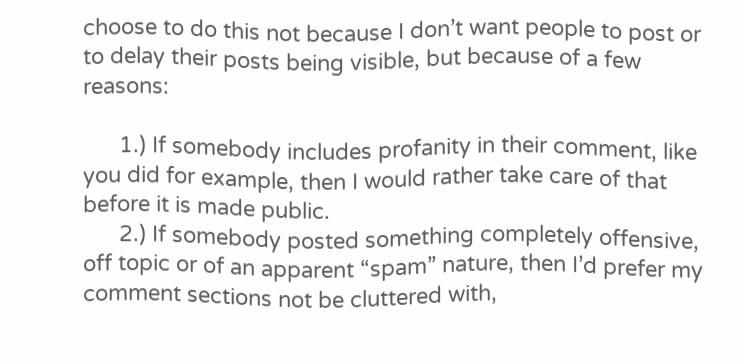choose to do this not because I don’t want people to post or to delay their posts being visible, but because of a few reasons:

      1.) If somebody includes profanity in their comment, like you did for example, then I would rather take care of that before it is made public.
      2.) If somebody posted something completely offensive, off topic or of an apparent “spam” nature, then I’d prefer my comment sections not be cluttered with,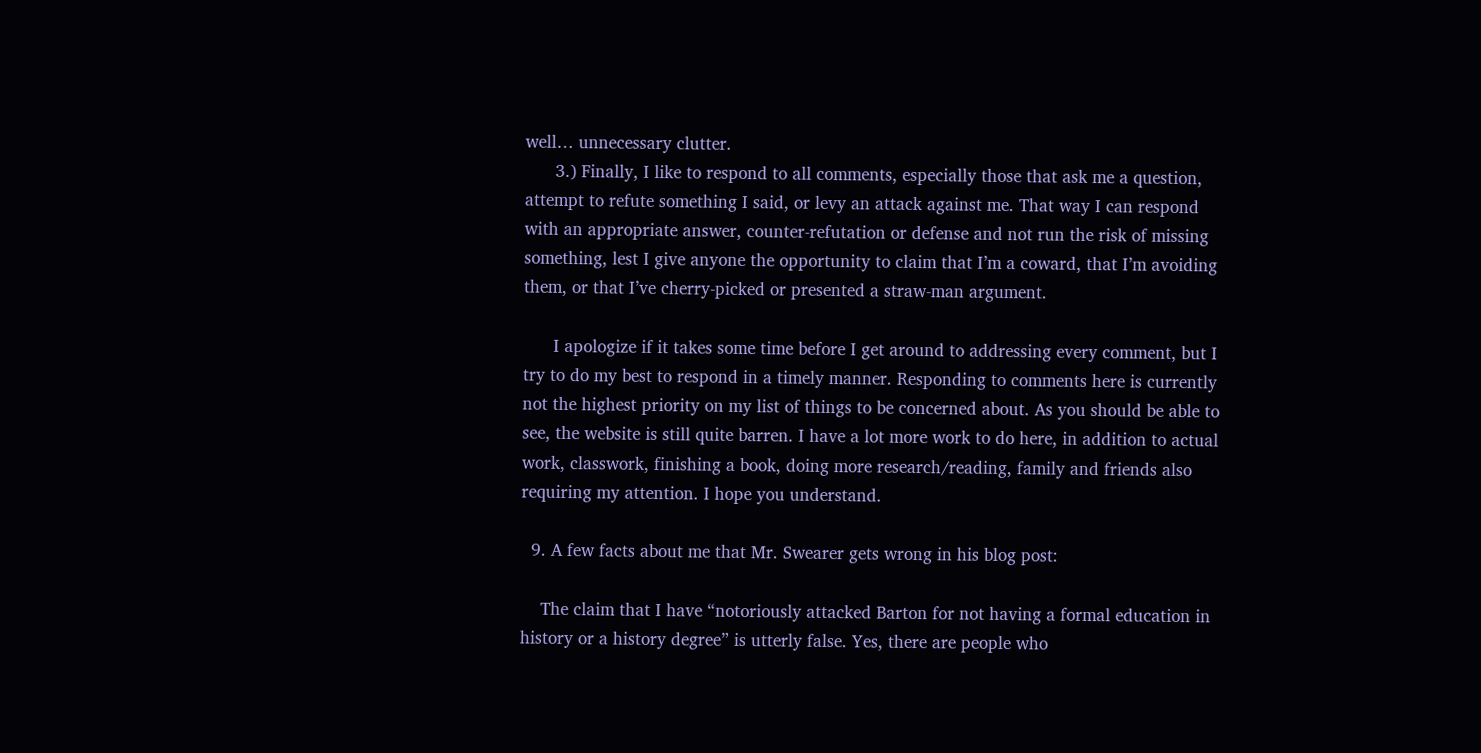well… unnecessary clutter.
      3.) Finally, I like to respond to all comments, especially those that ask me a question, attempt to refute something I said, or levy an attack against me. That way I can respond with an appropriate answer, counter-refutation or defense and not run the risk of missing something, lest I give anyone the opportunity to claim that I’m a coward, that I’m avoiding them, or that I’ve cherry-picked or presented a straw-man argument.

      I apologize if it takes some time before I get around to addressing every comment, but I try to do my best to respond in a timely manner. Responding to comments here is currently not the highest priority on my list of things to be concerned about. As you should be able to see, the website is still quite barren. I have a lot more work to do here, in addition to actual work, classwork, finishing a book, doing more research/reading, family and friends also requiring my attention. I hope you understand.

  9. A few facts about me that Mr. Swearer gets wrong in his blog post:

    The claim that I have “notoriously attacked Barton for not having a formal education in history or a history degree” is utterly false. Yes, there are people who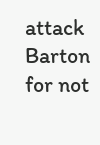attack Barton for not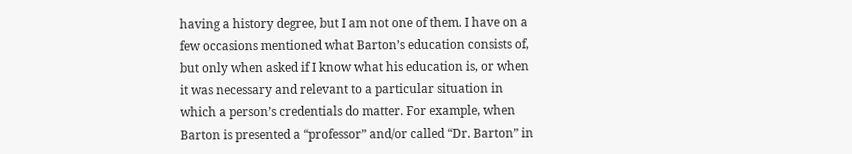having a history degree, but I am not one of them. I have on a few occasions mentioned what Barton’s education consists of, but only when asked if I know what his education is, or when it was necessary and relevant to a particular situation in which a person’s credentials do matter. For example, when Barton is presented a “professor” and/or called “Dr. Barton” in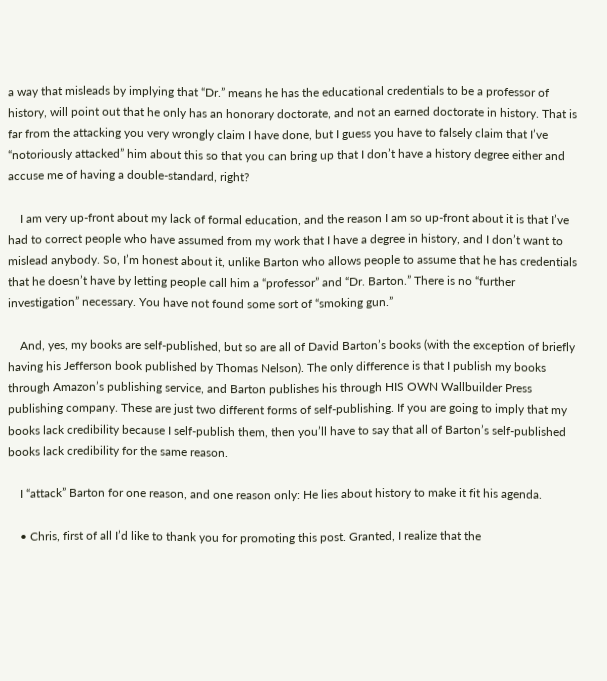a way that misleads by implying that “Dr.” means he has the educational credentials to be a professor of history, will point out that he only has an honorary doctorate, and not an earned doctorate in history. That is far from the attacking you very wrongly claim I have done, but I guess you have to falsely claim that I’ve “notoriously attacked” him about this so that you can bring up that I don’t have a history degree either and accuse me of having a double-standard, right?

    I am very up-front about my lack of formal education, and the reason I am so up-front about it is that I’ve had to correct people who have assumed from my work that I have a degree in history, and I don’t want to mislead anybody. So, I’m honest about it, unlike Barton who allows people to assume that he has credentials that he doesn’t have by letting people call him a “professor” and “Dr. Barton.” There is no “further investigation” necessary. You have not found some sort of “smoking gun.”

    And, yes, my books are self-published, but so are all of David Barton’s books (with the exception of briefly having his Jefferson book published by Thomas Nelson). The only difference is that I publish my books through Amazon’s publishing service, and Barton publishes his through HIS OWN Wallbuilder Press publishing company. These are just two different forms of self-publishing. If you are going to imply that my books lack credibility because I self-publish them, then you’ll have to say that all of Barton’s self-published books lack credibility for the same reason.

    I “attack” Barton for one reason, and one reason only: He lies about history to make it fit his agenda.

    • Chris, first of all I’d like to thank you for promoting this post. Granted, I realize that the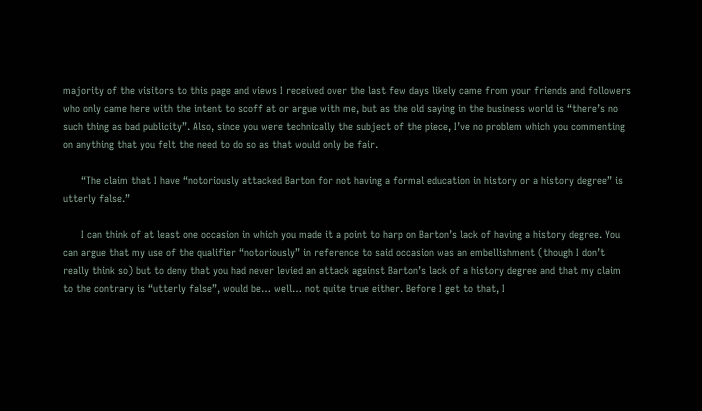majority of the visitors to this page and views I received over the last few days likely came from your friends and followers who only came here with the intent to scoff at or argue with me, but as the old saying in the business world is “there’s no such thing as bad publicity”. Also, since you were technically the subject of the piece, I’ve no problem which you commenting on anything that you felt the need to do so as that would only be fair.

      “The claim that I have “notoriously attacked Barton for not having a formal education in history or a history degree” is utterly false.”

      I can think of at least one occasion in which you made it a point to harp on Barton’s lack of having a history degree. You can argue that my use of the qualifier “notoriously” in reference to said occasion was an embellishment (though I don’t really think so) but to deny that you had never levied an attack against Barton’s lack of a history degree and that my claim to the contrary is “utterly false”, would be… well… not quite true either. Before I get to that, I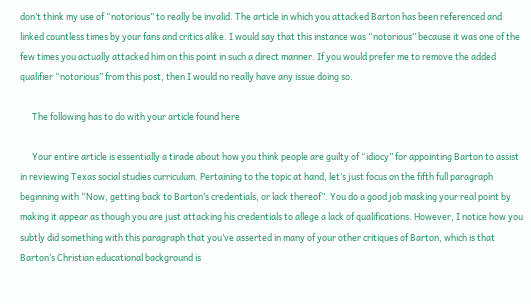don’t think my use of “notorious” to really be invalid. The article in which you attacked Barton has been referenced and linked countless times by your fans and critics alike. I would say that this instance was “notorious” because it was one of the few times you actually attacked him on this point in such a direct manner. If you would prefer me to remove the added qualifier “notorious” from this post, then I would no really have any issue doing so.

      The following has to do with your article found here

      Your entire article is essentially a tirade about how you think people are guilty of “idiocy” for appointing Barton to assist in reviewing Texas social studies curriculum. Pertaining to the topic at hand, let’s just focus on the fifth full paragraph beginning with “Now, getting back to Barton’s credentials, or lack thereof”. You do a good job masking your real point by making it appear as though you are just attacking his credentials to allege a lack of qualifications. However, I notice how you subtly did something with this paragraph that you’ve asserted in many of your other critiques of Barton, which is that Barton’s Christian educational background is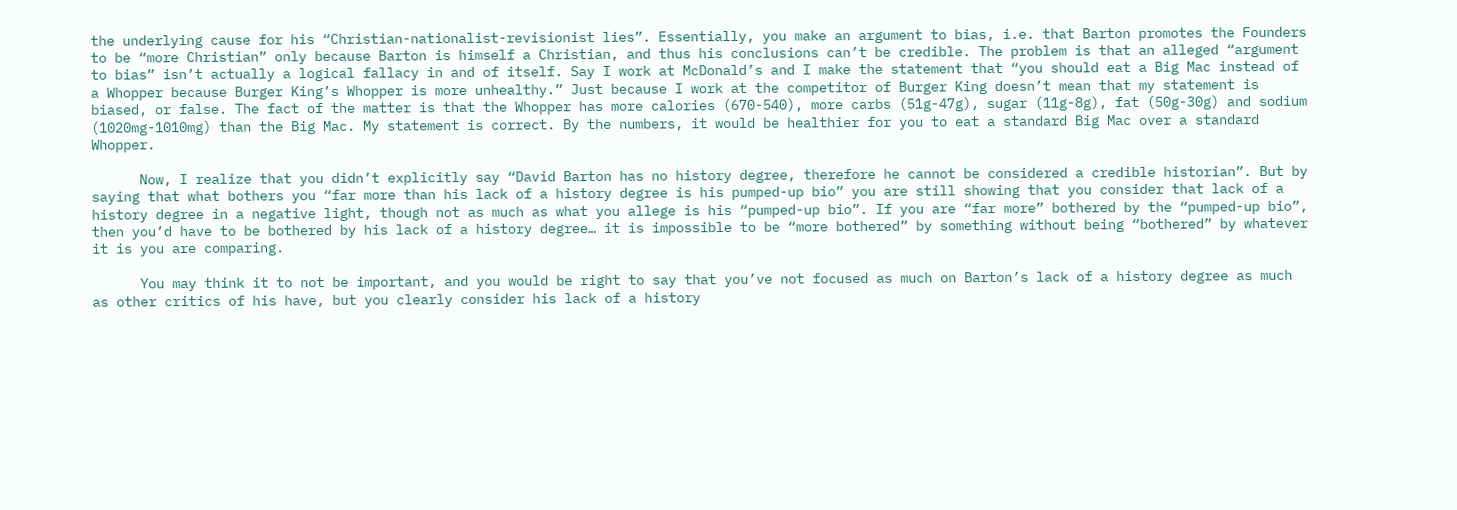the underlying cause for his “Christian-nationalist-revisionist lies”. Essentially, you make an argument to bias, i.e. that Barton promotes the Founders to be “more Christian” only because Barton is himself a Christian, and thus his conclusions can’t be credible. The problem is that an alleged “argument to bias” isn’t actually a logical fallacy in and of itself. Say I work at McDonald’s and I make the statement that “you should eat a Big Mac instead of a Whopper because Burger King’s Whopper is more unhealthy.” Just because I work at the competitor of Burger King doesn’t mean that my statement is biased, or false. The fact of the matter is that the Whopper has more calories (670-540), more carbs (51g-47g), sugar (11g-8g), fat (50g-30g) and sodium (1020mg-1010mg) than the Big Mac. My statement is correct. By the numbers, it would be healthier for you to eat a standard Big Mac over a standard Whopper.

      Now, I realize that you didn’t explicitly say “David Barton has no history degree, therefore he cannot be considered a credible historian”. But by saying that what bothers you “far more than his lack of a history degree is his pumped-up bio” you are still showing that you consider that lack of a history degree in a negative light, though not as much as what you allege is his “pumped-up bio”. If you are “far more” bothered by the “pumped-up bio”, then you’d have to be bothered by his lack of a history degree… it is impossible to be “more bothered” by something without being “bothered” by whatever it is you are comparing.

      You may think it to not be important, and you would be right to say that you’ve not focused as much on Barton’s lack of a history degree as much as other critics of his have, but you clearly consider his lack of a history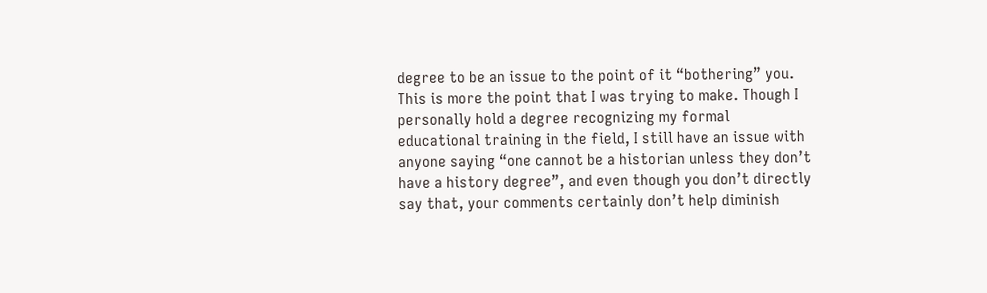degree to be an issue to the point of it “bothering” you. This is more the point that I was trying to make. Though I personally hold a degree recognizing my formal educational training in the field, I still have an issue with anyone saying “one cannot be a historian unless they don’t have a history degree”, and even though you don’t directly say that, your comments certainly don’t help diminish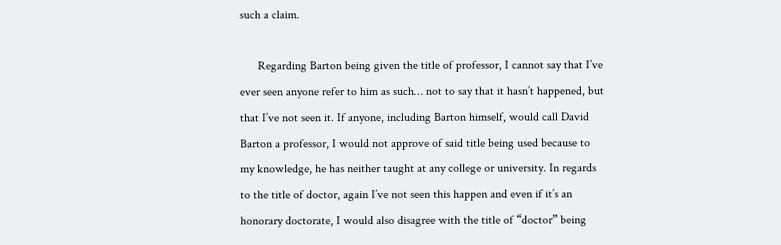such a claim.

      Regarding Barton being given the title of professor, I cannot say that I’ve ever seen anyone refer to him as such… not to say that it hasn’t happened, but that I’ve not seen it. If anyone, including Barton himself, would call David Barton a professor, I would not approve of said title being used because to my knowledge, he has neither taught at any college or university. In regards to the title of doctor, again I’ve not seen this happen and even if it’s an honorary doctorate, I would also disagree with the title of “doctor” being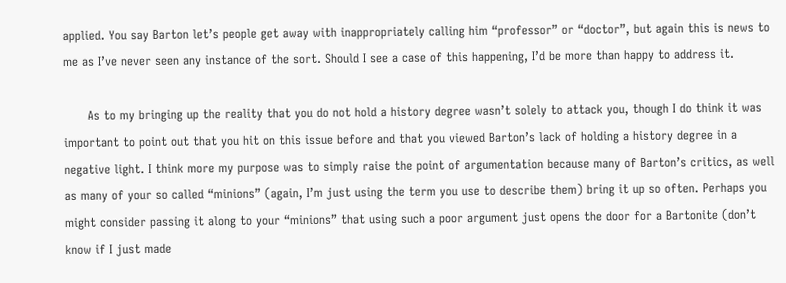applied. You say Barton let’s people get away with inappropriately calling him “professor” or “doctor”, but again this is news to me as I’ve never seen any instance of the sort. Should I see a case of this happening, I’d be more than happy to address it.

      As to my bringing up the reality that you do not hold a history degree wasn’t solely to attack you, though I do think it was important to point out that you hit on this issue before and that you viewed Barton’s lack of holding a history degree in a negative light. I think more my purpose was to simply raise the point of argumentation because many of Barton’s critics, as well as many of your so called “minions” (again, I’m just using the term you use to describe them) bring it up so often. Perhaps you might consider passing it along to your “minions” that using such a poor argument just opens the door for a Bartonite (don’t know if I just made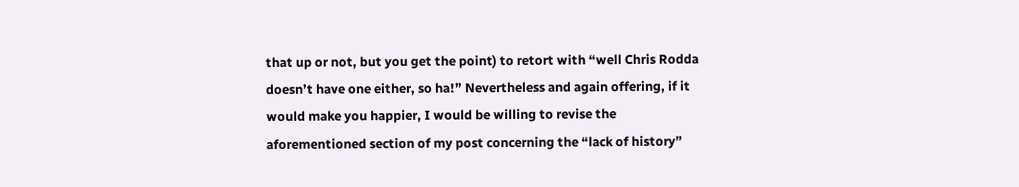that up or not, but you get the point) to retort with “well Chris Rodda doesn’t have one either, so ha!” Nevertheless and again offering, if it would make you happier, I would be willing to revise the aforementioned section of my post concerning the “lack of history”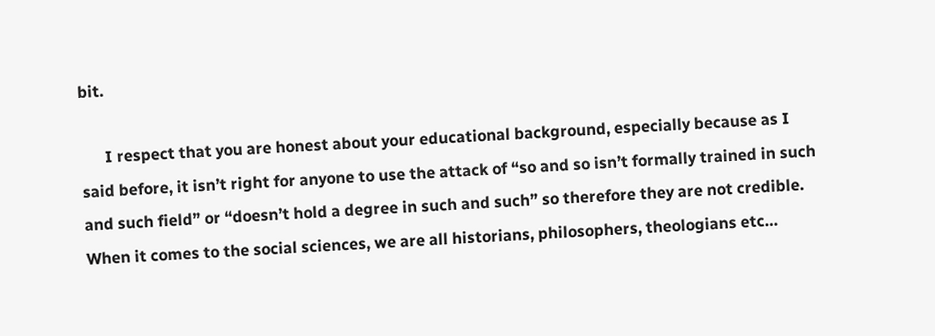bit.

      I respect that you are honest about your educational background, especially because as I said before, it isn’t right for anyone to use the attack of “so and so isn’t formally trained in such and such field” or “doesn’t hold a degree in such and such” so therefore they are not credible. When it comes to the social sciences, we are all historians, philosophers, theologians etc…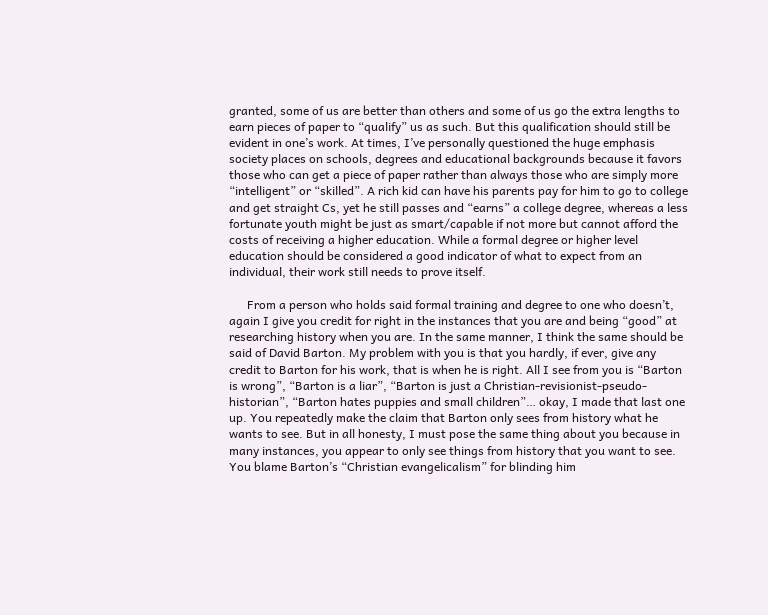granted, some of us are better than others and some of us go the extra lengths to earn pieces of paper to “qualify” us as such. But this qualification should still be evident in one’s work. At times, I’ve personally questioned the huge emphasis society places on schools, degrees and educational backgrounds because it favors those who can get a piece of paper rather than always those who are simply more “intelligent” or “skilled”. A rich kid can have his parents pay for him to go to college and get straight Cs, yet he still passes and “earns” a college degree, whereas a less fortunate youth might be just as smart/capable if not more but cannot afford the costs of receiving a higher education. While a formal degree or higher level education should be considered a good indicator of what to expect from an individual, their work still needs to prove itself.

      From a person who holds said formal training and degree to one who doesn’t, again I give you credit for right in the instances that you are and being “good” at researching history when you are. In the same manner, I think the same should be said of David Barton. My problem with you is that you hardly, if ever, give any credit to Barton for his work, that is when he is right. All I see from you is “Barton is wrong”, “Barton is a liar”, “Barton is just a Christian-revisionist-pseudo-historian”, “Barton hates puppies and small children”… okay, I made that last one up. You repeatedly make the claim that Barton only sees from history what he wants to see. But in all honesty, I must pose the same thing about you because in many instances, you appear to only see things from history that you want to see. You blame Barton’s “Christian evangelicalism” for blinding him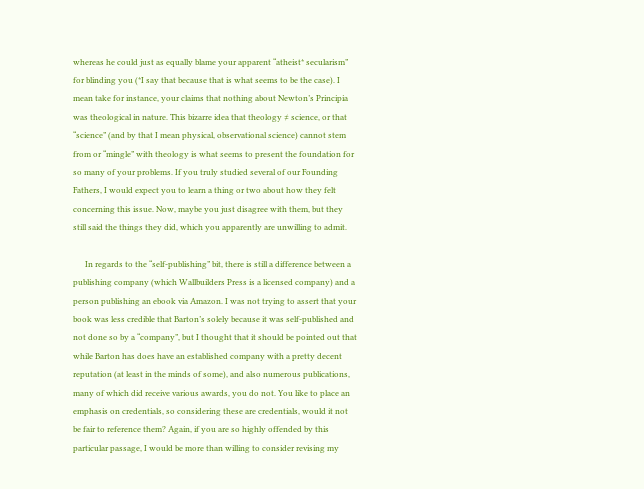whereas he could just as equally blame your apparent “atheist* secularism” for blinding you (*I say that because that is what seems to be the case). I mean take for instance, your claims that nothing about Newton’s Principia was theological in nature. This bizarre idea that theology ≠ science, or that “science” (and by that I mean physical, observational science) cannot stem from or “mingle” with theology is what seems to present the foundation for so many of your problems. If you truly studied several of our Founding Fathers, I would expect you to learn a thing or two about how they felt concerning this issue. Now, maybe you just disagree with them, but they still said the things they did, which you apparently are unwilling to admit.

      In regards to the “self-publishing” bit, there is still a difference between a publishing company (which Wallbuilders Press is a licensed company) and a person publishing an ebook via Amazon. I was not trying to assert that your book was less credible that Barton’s solely because it was self-published and not done so by a “company”, but I thought that it should be pointed out that while Barton has does have an established company with a pretty decent reputation (at least in the minds of some), and also numerous publications, many of which did receive various awards, you do not. You like to place an emphasis on credentials, so considering these are credentials, would it not be fair to reference them? Again, if you are so highly offended by this particular passage, I would be more than willing to consider revising my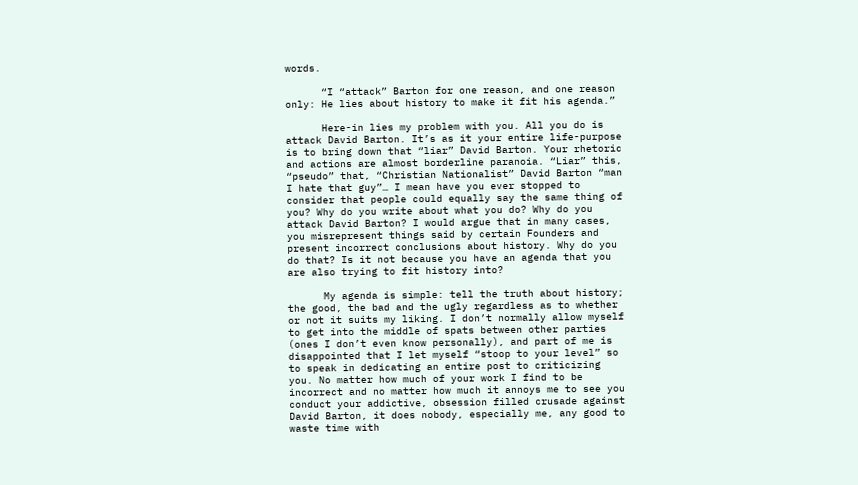words.

      “I “attack” Barton for one reason, and one reason only: He lies about history to make it fit his agenda.”

      Here-in lies my problem with you. All you do is attack David Barton. It’s as it your entire life-purpose is to bring down that “liar” David Barton. Your rhetoric and actions are almost borderline paranoia. “Liar” this, “pseudo” that, “Christian Nationalist” David Barton “man I hate that guy”… I mean have you ever stopped to consider that people could equally say the same thing of you? Why do you write about what you do? Why do you attack David Barton? I would argue that in many cases, you misrepresent things said by certain Founders and present incorrect conclusions about history. Why do you do that? Is it not because you have an agenda that you are also trying to fit history into?

      My agenda is simple: tell the truth about history; the good, the bad and the ugly regardless as to whether or not it suits my liking. I don’t normally allow myself to get into the middle of spats between other parties (ones I don’t even know personally), and part of me is disappointed that I let myself “stoop to your level” so to speak in dedicating an entire post to criticizing you. No matter how much of your work I find to be incorrect and no matter how much it annoys me to see you conduct your addictive, obsession filled crusade against David Barton, it does nobody, especially me, any good to waste time with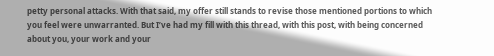petty personal attacks. With that said, my offer still stands to revise those mentioned portions to which you feel were unwarranted. But I’ve had my fill with this thread, with this post, with being concerned about you, your work and your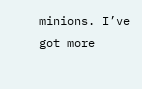minions. I’ve got more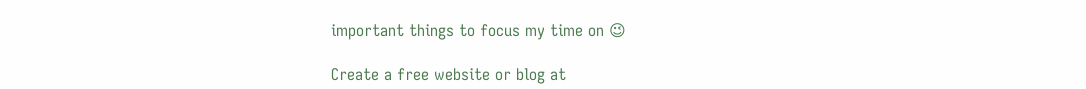important things to focus my time on 😉

Create a free website or blog at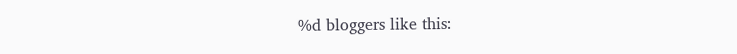%d bloggers like this: